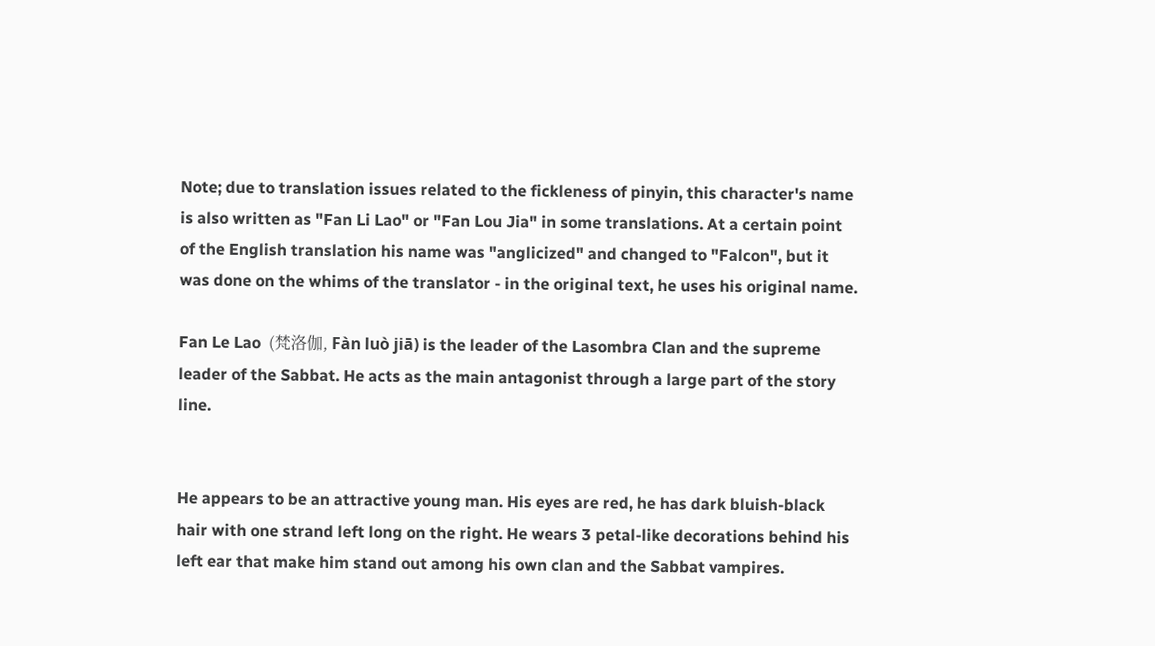Note; due to translation issues related to the fickleness of pinyin, this character's name is also written as "Fan Li Lao" or "Fan Lou Jia" in some translations. At a certain point of the English translation his name was "anglicized" and changed to "Falcon", but it was done on the whims of the translator - in the original text, he uses his original name.

Fan Le Lao  (梵洛伽, Fàn luò jiā) is the leader of the Lasombra Clan and the supreme leader of the Sabbat. He acts as the main antagonist through a large part of the story line.


He appears to be an attractive young man. His eyes are red, he has dark bluish-black hair with one strand left long on the right. He wears 3 petal-like decorations behind his left ear that make him stand out among his own clan and the Sabbat vampires.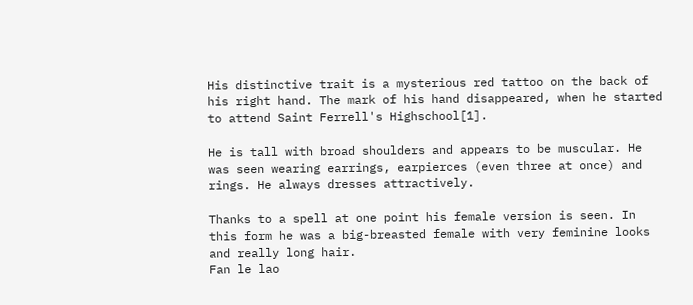His distinctive trait is a mysterious red tattoo on the back of his right hand. The mark of his hand disappeared, when he started to attend Saint Ferrell's Highschool[1].

He is tall with broad shoulders and appears to be muscular. He was seen wearing earrings, earpierces (even three at once) and rings. He always dresses attractively.

Thanks to a spell at one point his female version is seen. In this form he was a big-breasted female with very feminine looks and really long hair.
Fan le lao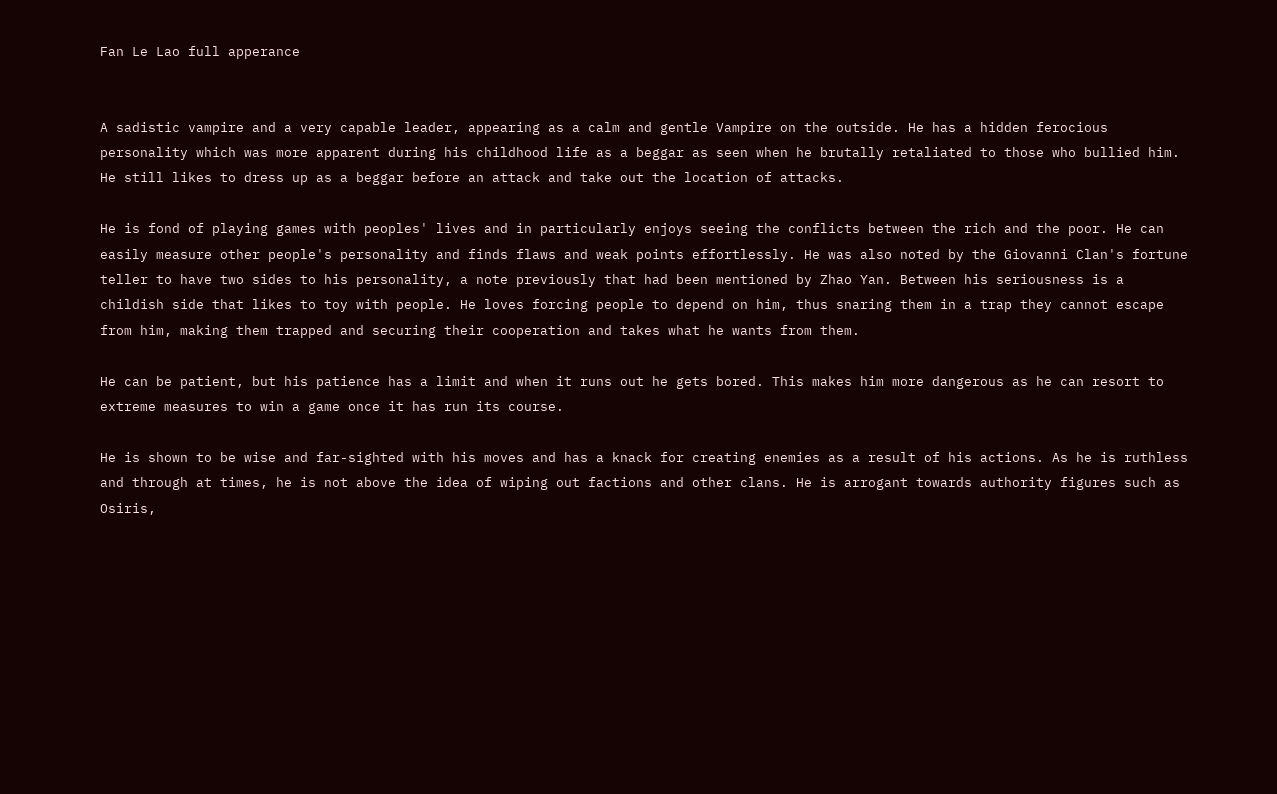Fan Le Lao full apperance


A sadistic vampire and a very capable leader, appearing as a calm and gentle Vampire on the outside. He has a hidden ferocious personality which was more apparent during his childhood life as a beggar as seen when he brutally retaliated to those who bullied him. He still likes to dress up as a beggar before an attack and take out the location of attacks.

He is fond of playing games with peoples' lives and in particularly enjoys seeing the conflicts between the rich and the poor. He can easily measure other people's personality and finds flaws and weak points effortlessly. He was also noted by the Giovanni Clan's fortune teller to have two sides to his personality, a note previously that had been mentioned by Zhao Yan. Between his seriousness is a childish side that likes to toy with people. He loves forcing people to depend on him, thus snaring them in a trap they cannot escape from him, making them trapped and securing their cooperation and takes what he wants from them.

He can be patient, but his patience has a limit and when it runs out he gets bored. This makes him more dangerous as he can resort to extreme measures to win a game once it has run its course.

He is shown to be wise and far-sighted with his moves and has a knack for creating enemies as a result of his actions. As he is ruthless and through at times, he is not above the idea of wiping out factions and other clans. He is arrogant towards authority figures such as Osiris,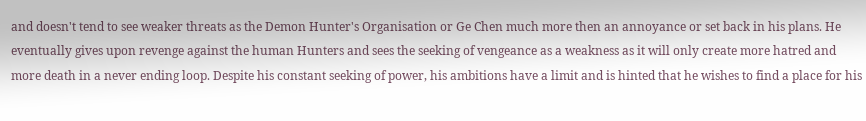and doesn't tend to see weaker threats as the Demon Hunter's Organisation or Ge Chen much more then an annoyance or set back in his plans. He eventually gives upon revenge against the human Hunters and sees the seeking of vengeance as a weakness as it will only create more hatred and more death in a never ending loop. Despite his constant seeking of power, his ambitions have a limit and is hinted that he wishes to find a place for his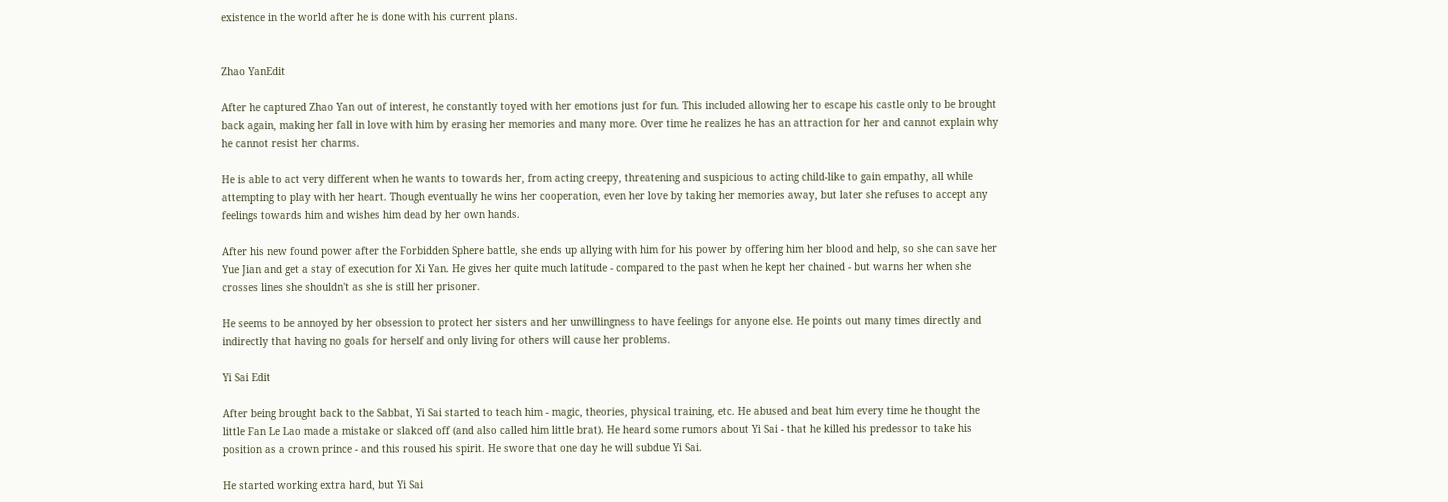existence in the world after he is done with his current plans.


Zhao YanEdit

After he captured Zhao Yan out of interest, he constantly toyed with her emotions just for fun. This included allowing her to escape his castle only to be brought back again, making her fall in love with him by erasing her memories and many more. Over time he realizes he has an attraction for her and cannot explain why he cannot resist her charms.

He is able to act very different when he wants to towards her, from acting creepy, threatening and suspicious to acting child-like to gain empathy, all while attempting to play with her heart. Though eventually he wins her cooperation, even her love by taking her memories away, but later she refuses to accept any feelings towards him and wishes him dead by her own hands.

After his new found power after the Forbidden Sphere battle, she ends up allying with him for his power by offering him her blood and help, so she can save her Yue Jian and get a stay of execution for Xi Yan. He gives her quite much latitude - compared to the past when he kept her chained - but warns her when she crosses lines she shouldn't as she is still her prisoner.

He seems to be annoyed by her obsession to protect her sisters and her unwillingness to have feelings for anyone else. He points out many times directly and indirectly that having no goals for herself and only living for others will cause her problems.

Yi Sai Edit

After being brought back to the Sabbat, Yi Sai started to teach him - magic, theories, physical training, etc. He abused and beat him every time he thought the little Fan Le Lao made a mistake or slakced off (and also called him little brat). He heard some rumors about Yi Sai - that he killed his predessor to take his position as a crown prince - and this roused his spirit. He swore that one day he will subdue Yi Sai.

He started working extra hard, but Yi Sai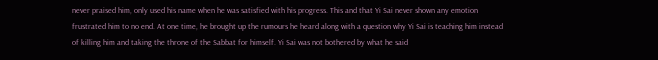never praised him, only used his name when he was satisfied with his progress. This and that Yi Sai never shown any emotion frustrated him to no end. At one time, he brought up the rumours he heard along with a question why Yi Sai is teaching him instead of killing him and taking the throne of the Sabbat for himself. Yi Sai was not bothered by what he said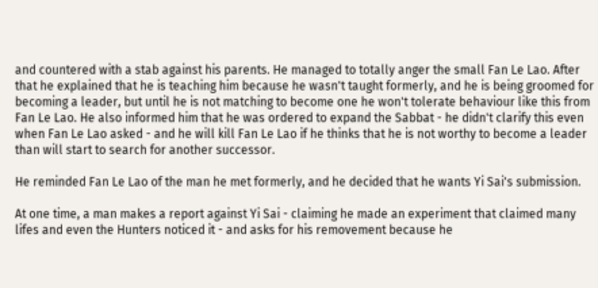and countered with a stab against his parents. He managed to totally anger the small Fan Le Lao. After that he explained that he is teaching him because he wasn't taught formerly, and he is being groomed for becoming a leader, but until he is not matching to become one he won't tolerate behaviour like this from Fan Le Lao. He also informed him that he was ordered to expand the Sabbat - he didn't clarify this even when Fan Le Lao asked - and he will kill Fan Le Lao if he thinks that he is not worthy to become a leader than will start to search for another successor.

He reminded Fan Le Lao of the man he met formerly, and he decided that he wants Yi Sai's submission.

At one time, a man makes a report against Yi Sai - claiming he made an experiment that claimed many lifes and even the Hunters noticed it - and asks for his removement because he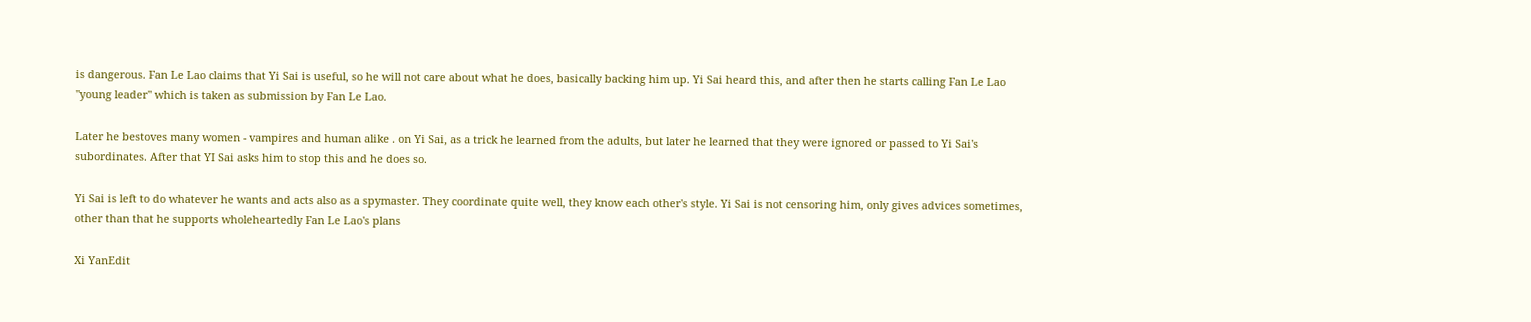is dangerous. Fan Le Lao claims that Yi Sai is useful, so he will not care about what he does, basically backing him up. Yi Sai heard this, and after then he starts calling Fan Le Lao "young leader" which is taken as submission by Fan Le Lao.

Later he bestoves many women - vampires and human alike . on Yi Sai, as a trick he learned from the adults, but later he learned that they were ignored or passed to Yi Sai's subordinates. After that YI Sai asks him to stop this and he does so.

Yi Sai is left to do whatever he wants and acts also as a spymaster. They coordinate quite well, they know each other's style. Yi Sai is not censoring him, only gives advices sometimes, other than that he supports wholeheartedly Fan Le Lao's plans

Xi YanEdit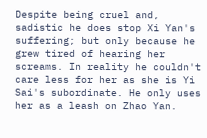Despite being cruel and, sadistic he does stop Xi Yan's suffering; but only because he grew tired of hearing her screams. In reality he couldn't care less for her as she is Yi Sai's subordinate. He only uses her as a leash on Zhao Yan.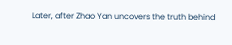Later, after Zhao Yan uncovers the truth behind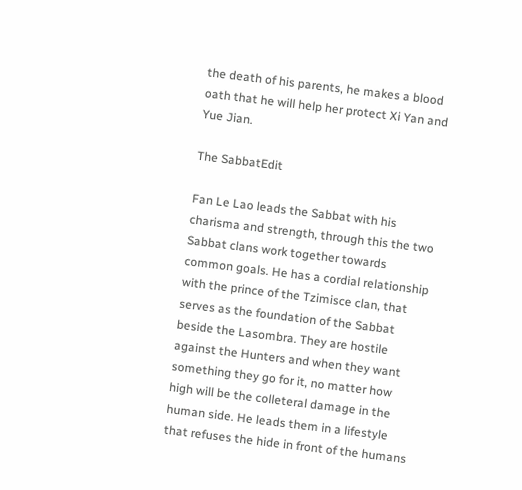the death of his parents, he makes a blood oath that he will help her protect Xi Yan and Yue Jian.

The SabbatEdit

Fan Le Lao leads the Sabbat with his charisma and strength, through this the two Sabbat clans work together towards common goals. He has a cordial relationship with the prince of the Tzimisce clan, that serves as the foundation of the Sabbat beside the Lasombra. They are hostile against the Hunters and when they want something they go for it, no matter how high will be the colleteral damage in the human side. He leads them in a lifestyle that refuses the hide in front of the humans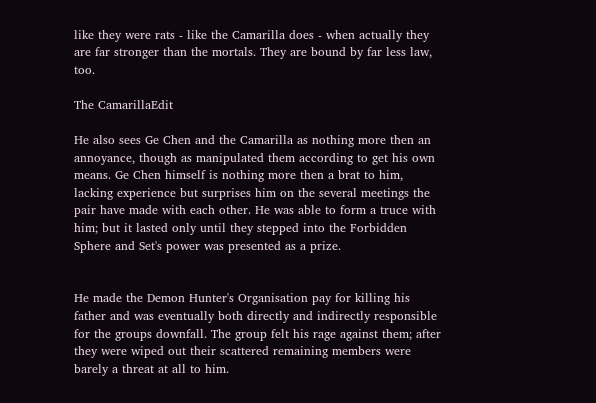like they were rats - like the Camarilla does - when actually they are far stronger than the mortals. They are bound by far less law, too.

The CamarillaEdit

He also sees Ge Chen and the Camarilla as nothing more then an annoyance, though as manipulated them according to get his own means. Ge Chen himself is nothing more then a brat to him, lacking experience but surprises him on the several meetings the pair have made with each other. He was able to form a truce with him; but it lasted only until they stepped into the Forbidden Sphere and Set's power was presented as a prize.


He made the Demon Hunter's Organisation pay for killing his father and was eventually both directly and indirectly responsible for the groups downfall. The group felt his rage against them; after they were wiped out their scattered remaining members were barely a threat at all to him.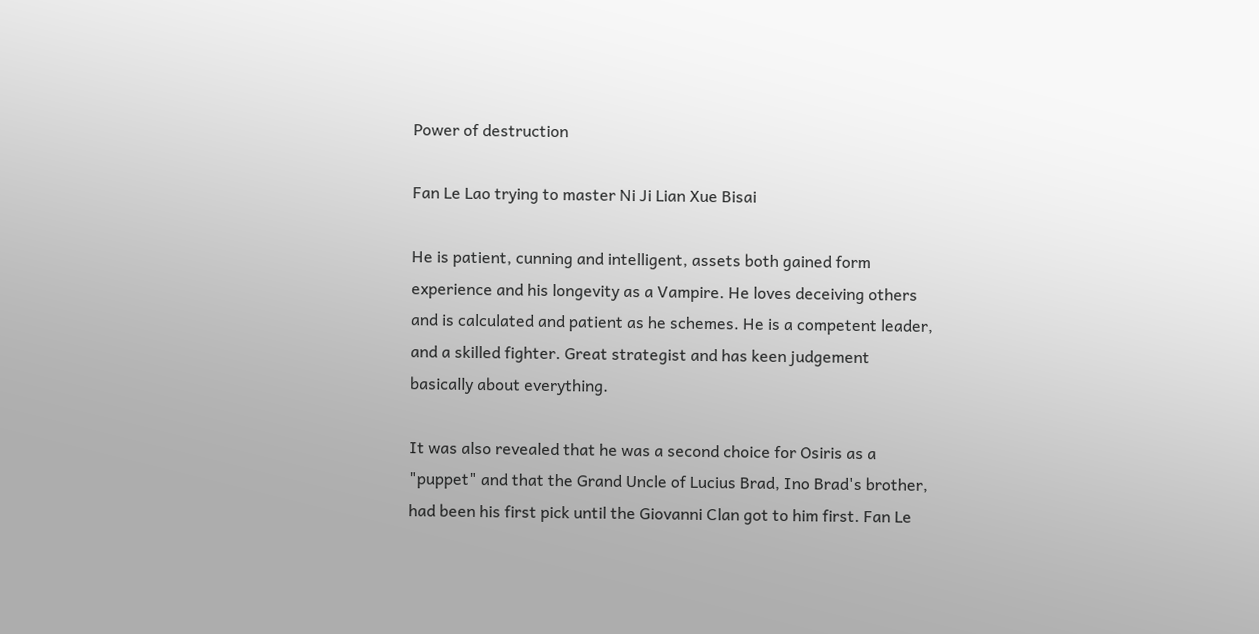Power of destruction

Fan Le Lao trying to master Ni Ji Lian Xue Bisai

He is patient, cunning and intelligent, assets both gained form experience and his longevity as a Vampire. He loves deceiving others and is calculated and patient as he schemes. He is a competent leader, and a skilled fighter. Great strategist and has keen judgement basically about everything.

It was also revealed that he was a second choice for Osiris as a "puppet" and that the Grand Uncle of Lucius Brad, Ino Brad's brother, had been his first pick until the Giovanni Clan got to him first. Fan Le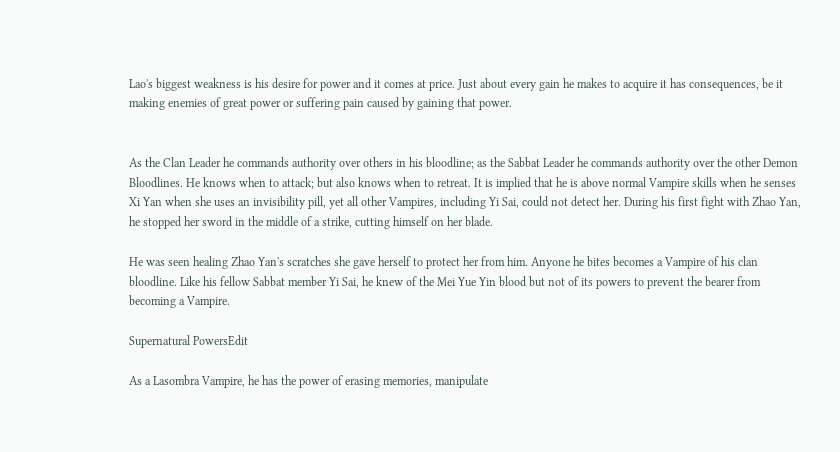Lao's biggest weakness is his desire for power and it comes at price. Just about every gain he makes to acquire it has consequences, be it making enemies of great power or suffering pain caused by gaining that power.


As the Clan Leader he commands authority over others in his bloodline; as the Sabbat Leader he commands authority over the other Demon Bloodlines. He knows when to attack; but also knows when to retreat. It is implied that he is above normal Vampire skills when he senses Xi Yan when she uses an invisibility pill, yet all other Vampires, including Yi Sai, could not detect her. During his first fight with Zhao Yan, he stopped her sword in the middle of a strike, cutting himself on her blade.

He was seen healing Zhao Yan's scratches she gave herself to protect her from him. Anyone he bites becomes a Vampire of his clan bloodline. Like his fellow Sabbat member Yi Sai, he knew of the Mei Yue Yin blood but not of its powers to prevent the bearer from becoming a Vampire.

Supernatural PowersEdit

As a Lasombra Vampire, he has the power of erasing memories, manipulate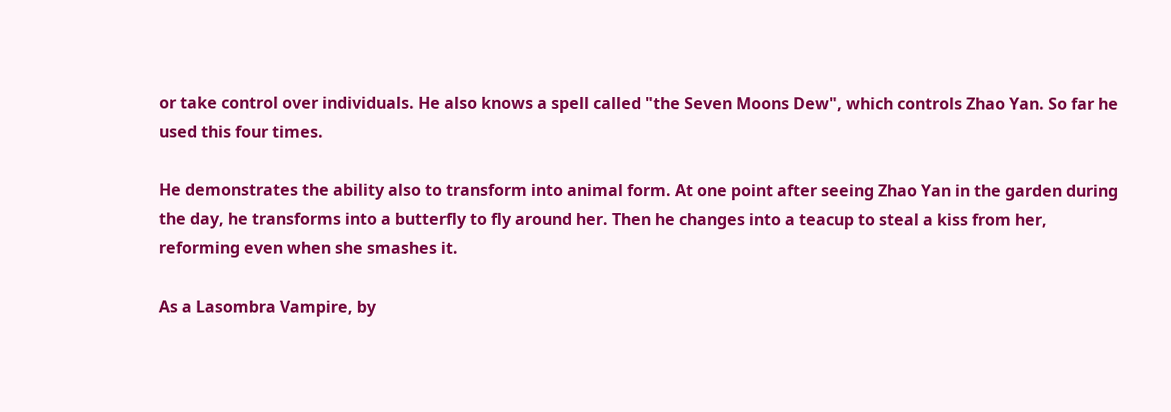or take control over individuals. He also knows a spell called "the Seven Moons Dew", which controls Zhao Yan. So far he used this four times.

He demonstrates the ability also to transform into animal form. At one point after seeing Zhao Yan in the garden during the day, he transforms into a butterfly to fly around her. Then he changes into a teacup to steal a kiss from her, reforming even when she smashes it.

As a Lasombra Vampire, by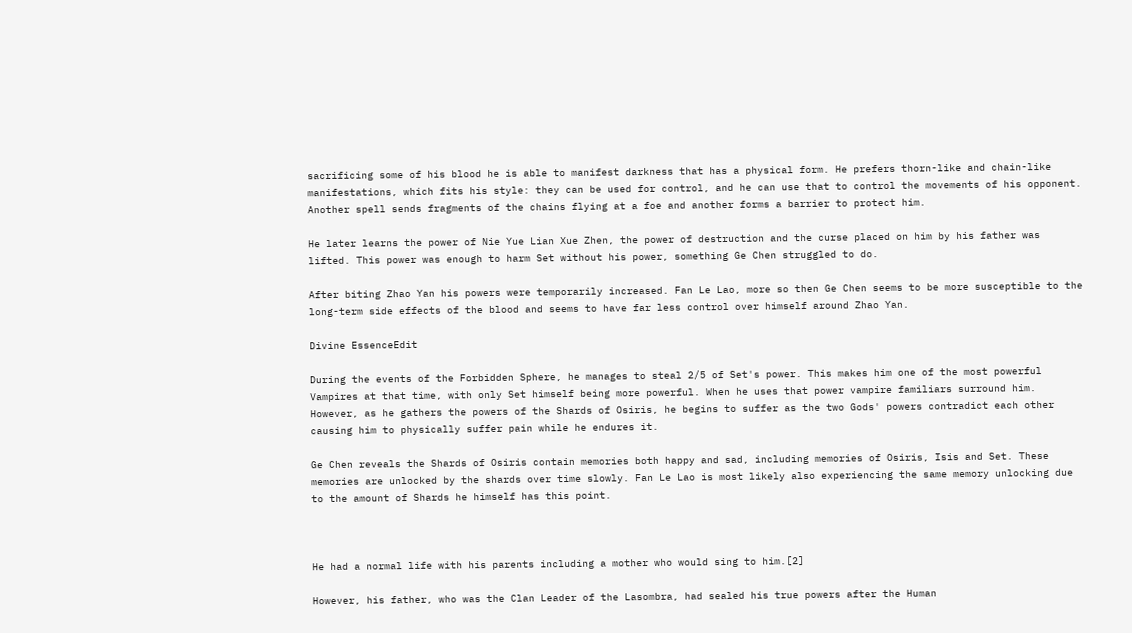sacrificing some of his blood he is able to manifest darkness that has a physical form. He prefers thorn-like and chain-like manifestations, which fits his style: they can be used for control, and he can use that to control the movements of his opponent. Another spell sends fragments of the chains flying at a foe and another forms a barrier to protect him.

He later learns the power of Nie Yue Lian Xue Zhen, the power of destruction and the curse placed on him by his father was lifted. This power was enough to harm Set without his power, something Ge Chen struggled to do.

After biting Zhao Yan his powers were temporarily increased. Fan Le Lao, more so then Ge Chen seems to be more susceptible to the long-term side effects of the blood and seems to have far less control over himself around Zhao Yan.

Divine EssenceEdit

During the events of the Forbidden Sphere, he manages to steal 2/5 of Set's power. This makes him one of the most powerful Vampires at that time, with only Set himself being more powerful. When he uses that power vampire familiars surround him. However, as he gathers the powers of the Shards of Osiris, he begins to suffer as the two Gods' powers contradict each other causing him to physically suffer pain while he endures it.

Ge Chen reveals the Shards of Osiris contain memories both happy and sad, including memories of Osiris, Isis and Set. These memories are unlocked by the shards over time slowly. Fan Le Lao is most likely also experiencing the same memory unlocking due to the amount of Shards he himself has this point.



He had a normal life with his parents including a mother who would sing to him.[2]

However, his father, who was the Clan Leader of the Lasombra, had sealed his true powers after the Human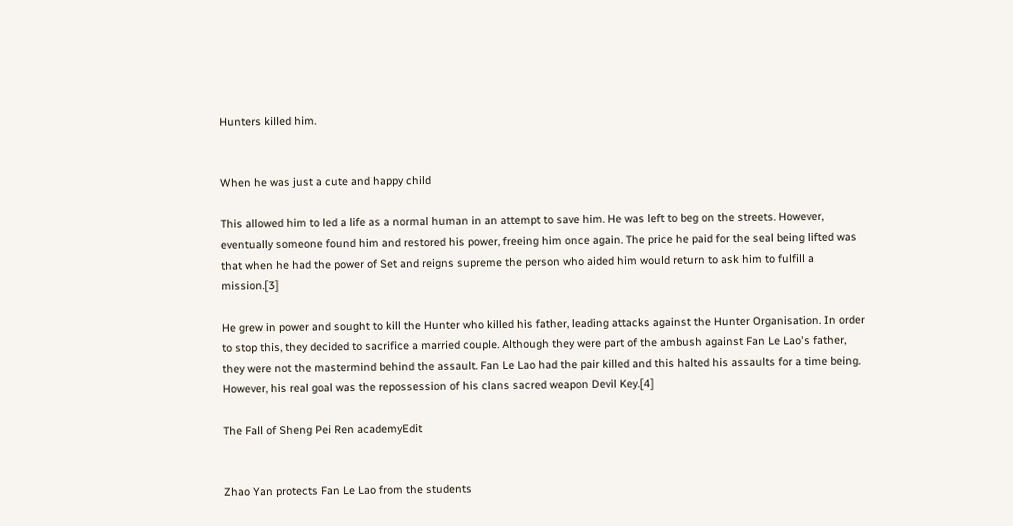Hunters killed him.


When he was just a cute and happy child

This allowed him to led a life as a normal human in an attempt to save him. He was left to beg on the streets. However, eventually someone found him and restored his power, freeing him once again. The price he paid for the seal being lifted was that when he had the power of Set and reigns supreme the person who aided him would return to ask him to fulfill a mission.[3]

He grew in power and sought to kill the Hunter who killed his father, leading attacks against the Hunter Organisation. In order to stop this, they decided to sacrifice a married couple. Although they were part of the ambush against Fan Le Lao's father, they were not the mastermind behind the assault. Fan Le Lao had the pair killed and this halted his assaults for a time being. However, his real goal was the repossession of his clans sacred weapon Devil Key.[4]

The Fall of Sheng Pei Ren academyEdit


Zhao Yan protects Fan Le Lao from the students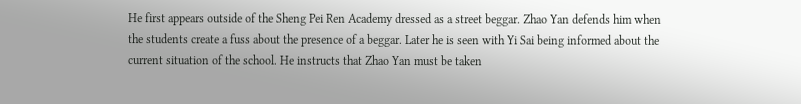He first appears outside of the Sheng Pei Ren Academy dressed as a street beggar. Zhao Yan defends him when the students create a fuss about the presence of a beggar. Later he is seen with Yi Sai being informed about the current situation of the school. He instructs that Zhao Yan must be taken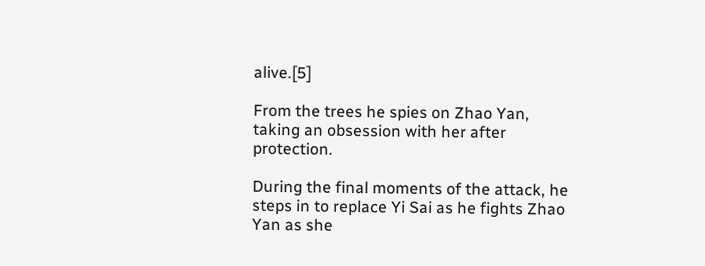alive.[5]

From the trees he spies on Zhao Yan, taking an obsession with her after protection.

During the final moments of the attack, he steps in to replace Yi Sai as he fights Zhao Yan as she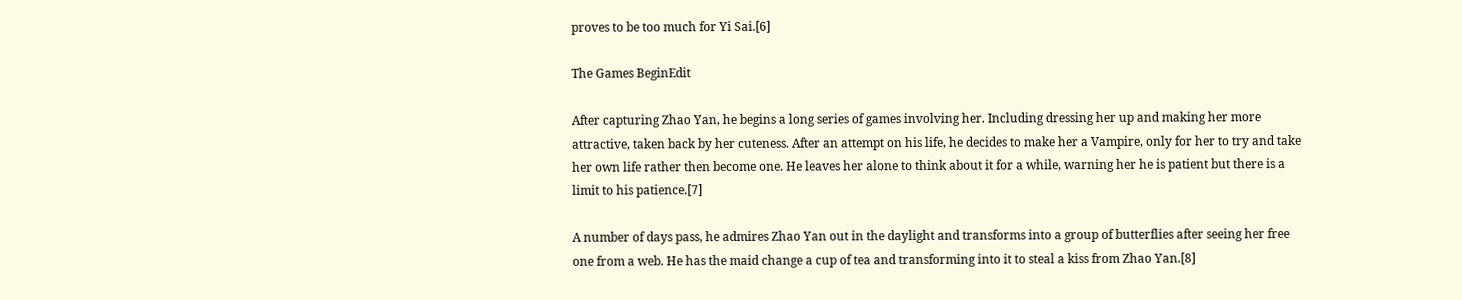proves to be too much for Yi Sai.[6]

The Games BeginEdit

After capturing Zhao Yan, he begins a long series of games involving her. Including dressing her up and making her more attractive, taken back by her cuteness. After an attempt on his life, he decides to make her a Vampire, only for her to try and take her own life rather then become one. He leaves her alone to think about it for a while, warning her he is patient but there is a limit to his patience.[7]

A number of days pass, he admires Zhao Yan out in the daylight and transforms into a group of butterflies after seeing her free one from a web. He has the maid change a cup of tea and transforming into it to steal a kiss from Zhao Yan.[8]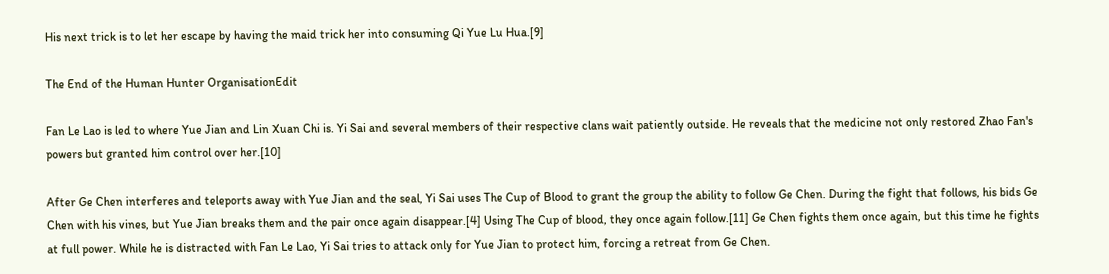His next trick is to let her escape by having the maid trick her into consuming Qi Yue Lu Hua.[9]

The End of the Human Hunter OrganisationEdit

Fan Le Lao is led to where Yue Jian and Lin Xuan Chi is. Yi Sai and several members of their respective clans wait patiently outside. He reveals that the medicine not only restored Zhao Fan's powers but granted him control over her.[10]

After Ge Chen interferes and teleports away with Yue Jian and the seal, Yi Sai uses The Cup of Blood to grant the group the ability to follow Ge Chen. During the fight that follows, his bids Ge Chen with his vines, but Yue Jian breaks them and the pair once again disappear.[4] Using The Cup of blood, they once again follow.[11] Ge Chen fights them once again, but this time he fights at full power. While he is distracted with Fan Le Lao, Yi Sai tries to attack only for Yue Jian to protect him, forcing a retreat from Ge Chen.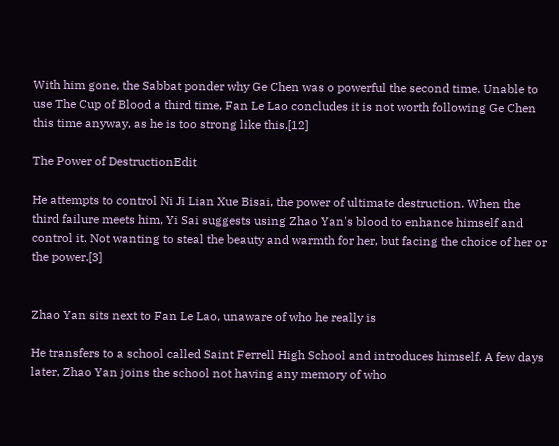With him gone, the Sabbat ponder why Ge Chen was o powerful the second time. Unable to use The Cup of Blood a third time, Fan Le Lao concludes it is not worth following Ge Chen this time anyway, as he is too strong like this.[12]

The Power of DestructionEdit

He attempts to control Ni Ji Lian Xue Bisai, the power of ultimate destruction. When the third failure meets him, Yi Sai suggests using Zhao Yan's blood to enhance himself and control it. Not wanting to steal the beauty and warmth for her, but facing the choice of her or the power.[3]


Zhao Yan sits next to Fan Le Lao, unaware of who he really is

He transfers to a school called Saint Ferrell High School and introduces himself. A few days later, Zhao Yan joins the school not having any memory of who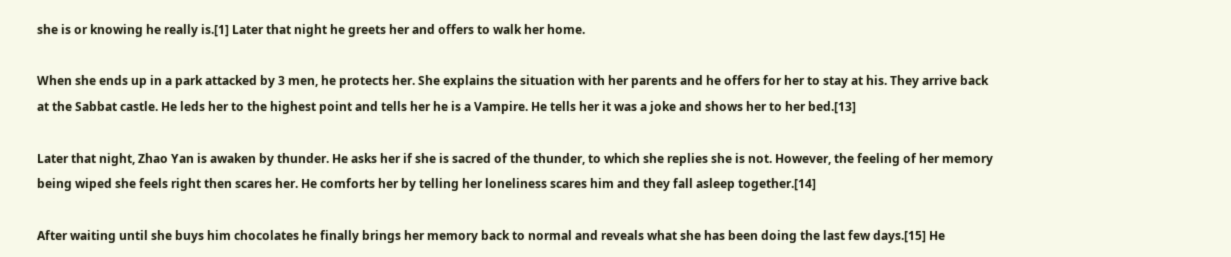she is or knowing he really is.[1] Later that night he greets her and offers to walk her home.

When she ends up in a park attacked by 3 men, he protects her. She explains the situation with her parents and he offers for her to stay at his. They arrive back at the Sabbat castle. He leds her to the highest point and tells her he is a Vampire. He tells her it was a joke and shows her to her bed.[13]

Later that night, Zhao Yan is awaken by thunder. He asks her if she is sacred of the thunder, to which she replies she is not. However, the feeling of her memory being wiped she feels right then scares her. He comforts her by telling her loneliness scares him and they fall asleep together.[14]

After waiting until she buys him chocolates he finally brings her memory back to normal and reveals what she has been doing the last few days.[15] He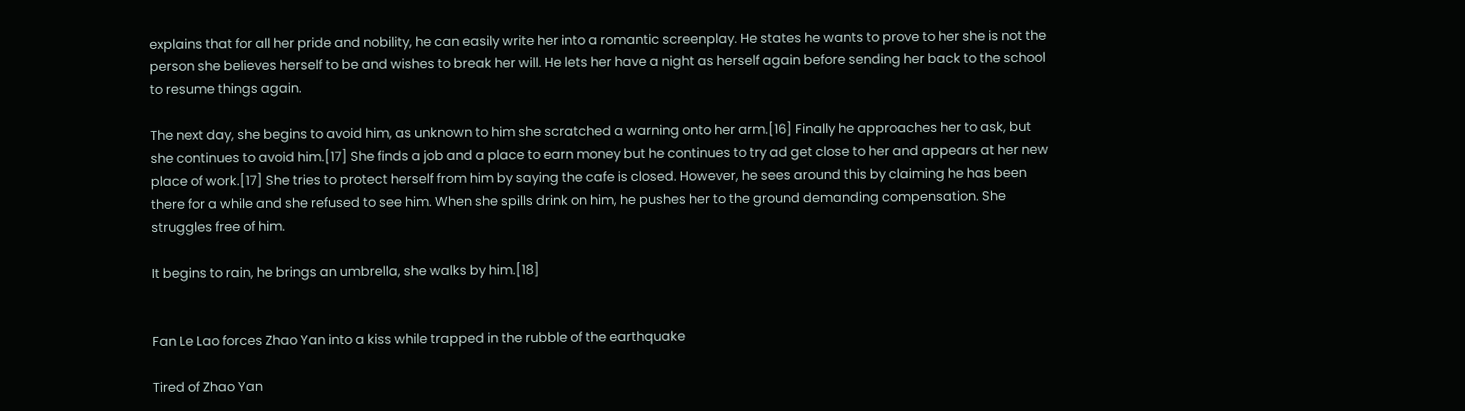explains that for all her pride and nobility, he can easily write her into a romantic screenplay. He states he wants to prove to her she is not the person she believes herself to be and wishes to break her will. He lets her have a night as herself again before sending her back to the school to resume things again.

The next day, she begins to avoid him, as unknown to him she scratched a warning onto her arm.[16] Finally he approaches her to ask, but she continues to avoid him.[17] She finds a job and a place to earn money but he continues to try ad get close to her and appears at her new place of work.[17] She tries to protect herself from him by saying the cafe is closed. However, he sees around this by claiming he has been there for a while and she refused to see him. When she spills drink on him, he pushes her to the ground demanding compensation. She struggles free of him.

It begins to rain, he brings an umbrella, she walks by him.[18]


Fan Le Lao forces Zhao Yan into a kiss while trapped in the rubble of the earthquake

Tired of Zhao Yan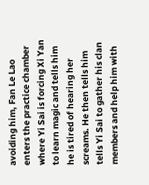avoiding him, Fan Le Lao enters the practice chamber where Yi Sai is forcing Xi Yan to learn magic and tells him he is tired of hearing her screams. He then tells him tells Yi Sai to gather his clan members and help him with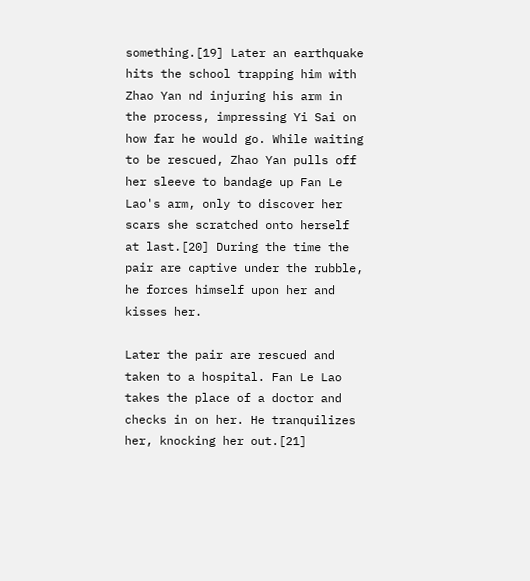something.[19] Later an earthquake hits the school trapping him with Zhao Yan nd injuring his arm in the process, impressing Yi Sai on how far he would go. While waiting to be rescued, Zhao Yan pulls off her sleeve to bandage up Fan Le Lao's arm, only to discover her scars she scratched onto herself at last.[20] During the time the pair are captive under the rubble, he forces himself upon her and kisses her.

Later the pair are rescued and taken to a hospital. Fan Le Lao takes the place of a doctor and checks in on her. He tranquilizes her, knocking her out.[21]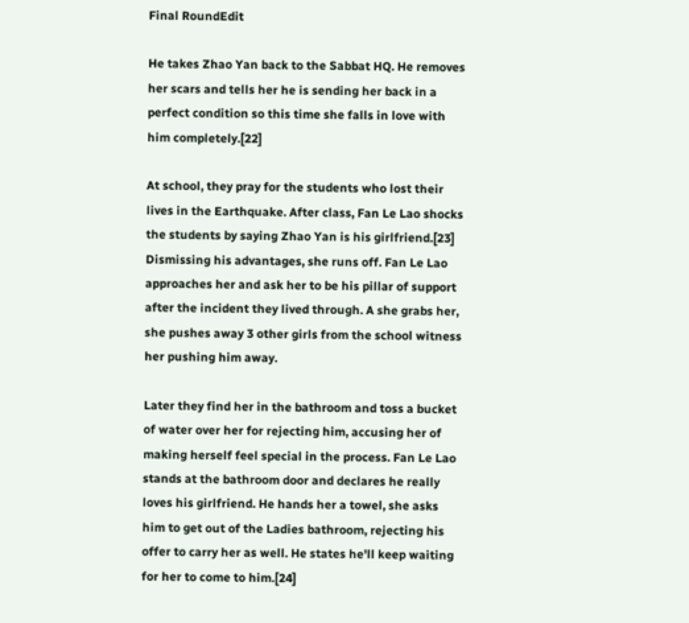Final RoundEdit

He takes Zhao Yan back to the Sabbat HQ. He removes her scars and tells her he is sending her back in a perfect condition so this time she falls in love with him completely.[22]

At school, they pray for the students who lost their lives in the Earthquake. After class, Fan Le Lao shocks the students by saying Zhao Yan is his girlfriend.[23] Dismissing his advantages, she runs off. Fan Le Lao approaches her and ask her to be his pillar of support after the incident they lived through. A she grabs her, she pushes away 3 other girls from the school witness her pushing him away.

Later they find her in the bathroom and toss a bucket of water over her for rejecting him, accusing her of making herself feel special in the process. Fan Le Lao stands at the bathroom door and declares he really loves his girlfriend. He hands her a towel, she asks him to get out of the Ladies bathroom, rejecting his offer to carry her as well. He states he'll keep waiting for her to come to him.[24]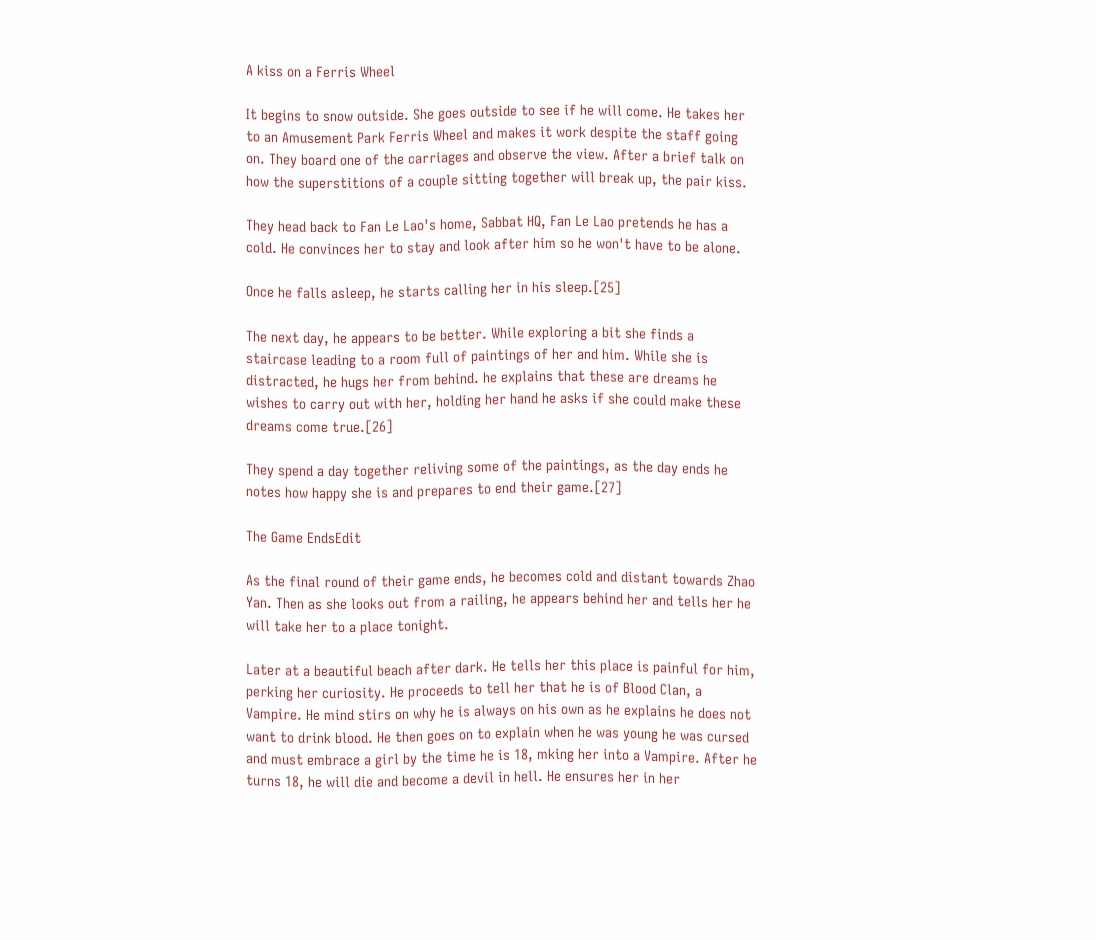A kiss on a Ferris Wheel

It begins to snow outside. She goes outside to see if he will come. He takes her to an Amusement Park Ferris Wheel and makes it work despite the staff going on. They board one of the carriages and observe the view. After a brief talk on how the superstitions of a couple sitting together will break up, the pair kiss.

They head back to Fan Le Lao's home, Sabbat HQ, Fan Le Lao pretends he has a cold. He convinces her to stay and look after him so he won't have to be alone.

Once he falls asleep, he starts calling her in his sleep.[25]

The next day, he appears to be better. While exploring a bit she finds a staircase leading to a room full of paintings of her and him. While she is distracted, he hugs her from behind. he explains that these are dreams he wishes to carry out with her, holding her hand he asks if she could make these dreams come true.[26]

They spend a day together reliving some of the paintings, as the day ends he notes how happy she is and prepares to end their game.[27]

The Game EndsEdit

As the final round of their game ends, he becomes cold and distant towards Zhao Yan. Then as she looks out from a railing, he appears behind her and tells her he will take her to a place tonight.

Later at a beautiful beach after dark. He tells her this place is painful for him, perking her curiosity. He proceeds to tell her that he is of Blood Clan, a Vampire. He mind stirs on why he is always on his own as he explains he does not want to drink blood. He then goes on to explain when he was young he was cursed and must embrace a girl by the time he is 18, mking her into a Vampire. After he turns 18, he will die and become a devil in hell. He ensures her in her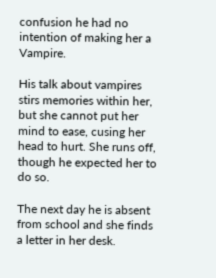confusion he had no intention of making her a Vampire.

His talk about vampires stirs memories within her, but she cannot put her mind to ease, cusing her head to hurt. She runs off, though he expected her to do so.

The next day he is absent from school and she finds a letter in her desk.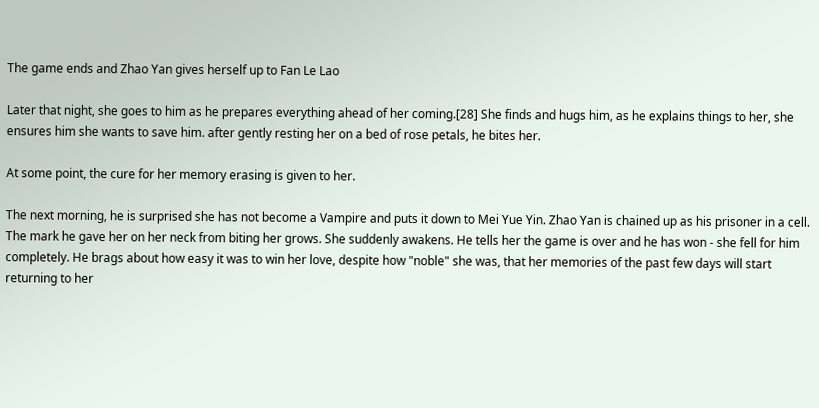The game ends and Zhao Yan gives herself up to Fan Le Lao

Later that night, she goes to him as he prepares everything ahead of her coming.[28] She finds and hugs him, as he explains things to her, she ensures him she wants to save him. after gently resting her on a bed of rose petals, he bites her.

At some point, the cure for her memory erasing is given to her.

The next morning, he is surprised she has not become a Vampire and puts it down to Mei Yue Yin. Zhao Yan is chained up as his prisoner in a cell. The mark he gave her on her neck from biting her grows. She suddenly awakens. He tells her the game is over and he has won - she fell for him completely. He brags about how easy it was to win her love, despite how "noble" she was, that her memories of the past few days will start returning to her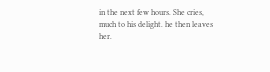in the next few hours. She cries, much to his delight. he then leaves her.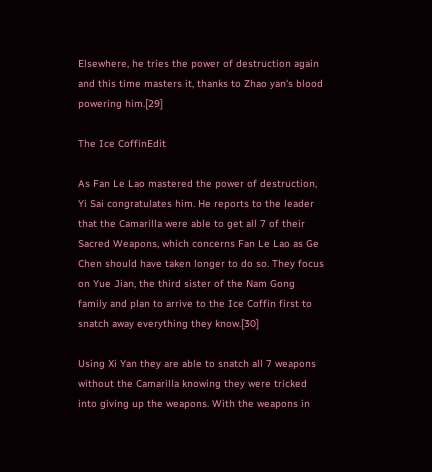Elsewhere, he tries the power of destruction again and this time masters it, thanks to Zhao yan's blood powering him.[29]

The Ice CoffinEdit

As Fan Le Lao mastered the power of destruction, Yi Sai congratulates him. He reports to the leader that the Camarilla were able to get all 7 of their Sacred Weapons, which concerns Fan Le Lao as Ge Chen should have taken longer to do so. They focus on Yue Jian, the third sister of the Nam Gong family and plan to arrive to the Ice Coffin first to snatch away everything they know.[30]

Using Xi Yan they are able to snatch all 7 weapons without the Camarilla knowing they were tricked into giving up the weapons. With the weapons in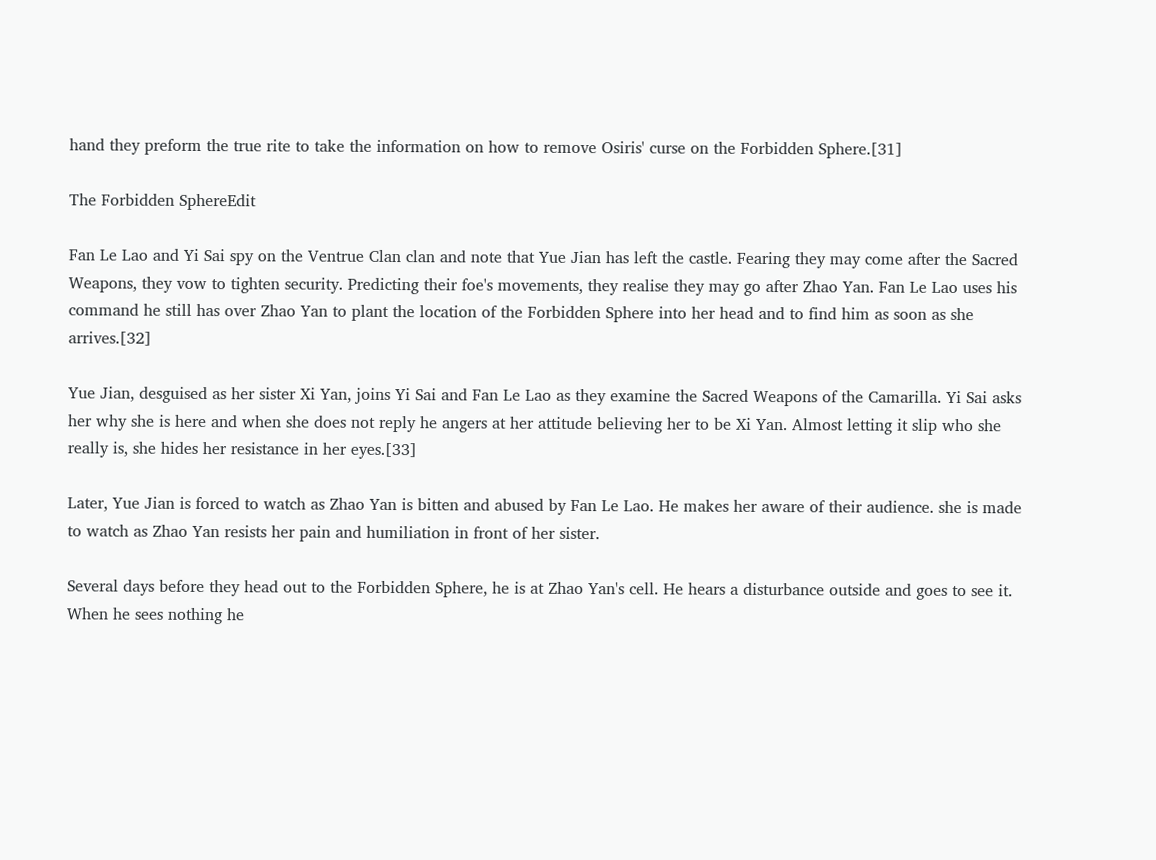hand they preform the true rite to take the information on how to remove Osiris' curse on the Forbidden Sphere.[31]

The Forbidden SphereEdit

Fan Le Lao and Yi Sai spy on the Ventrue Clan clan and note that Yue Jian has left the castle. Fearing they may come after the Sacred Weapons, they vow to tighten security. Predicting their foe's movements, they realise they may go after Zhao Yan. Fan Le Lao uses his command he still has over Zhao Yan to plant the location of the Forbidden Sphere into her head and to find him as soon as she arrives.[32]

Yue Jian, desguised as her sister Xi Yan, joins Yi Sai and Fan Le Lao as they examine the Sacred Weapons of the Camarilla. Yi Sai asks her why she is here and when she does not reply he angers at her attitude believing her to be Xi Yan. Almost letting it slip who she really is, she hides her resistance in her eyes.[33]

Later, Yue Jian is forced to watch as Zhao Yan is bitten and abused by Fan Le Lao. He makes her aware of their audience. she is made to watch as Zhao Yan resists her pain and humiliation in front of her sister.

Several days before they head out to the Forbidden Sphere, he is at Zhao Yan's cell. He hears a disturbance outside and goes to see it. When he sees nothing he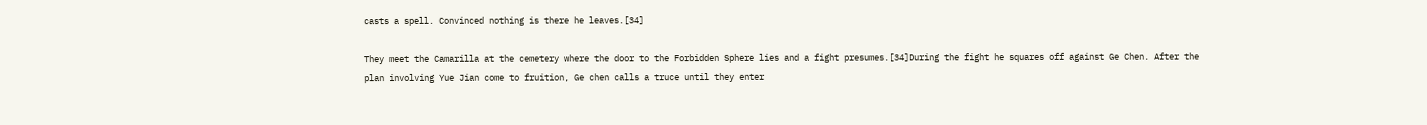casts a spell. Convinced nothing is there he leaves.[34]

They meet the Camarilla at the cemetery where the door to the Forbidden Sphere lies and a fight presumes.[34]During the fight he squares off against Ge Chen. After the plan involving Yue Jian come to fruition, Ge chen calls a truce until they enter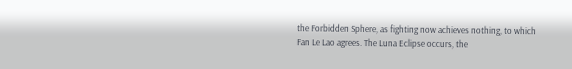the Forbidden Sphere, as fighting now achieves nothing, to which Fan Le Lao agrees. The Luna Eclipse occurs, the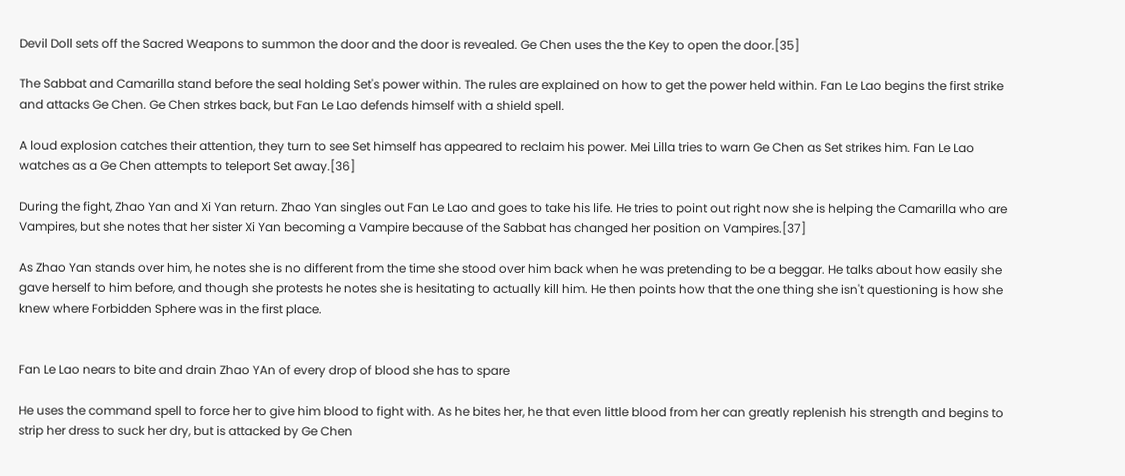Devil Doll sets off the Sacred Weapons to summon the door and the door is revealed. Ge Chen uses the the Key to open the door.[35]

The Sabbat and Camarilla stand before the seal holding Set's power within. The rules are explained on how to get the power held within. Fan Le Lao begins the first strike and attacks Ge Chen. Ge Chen strkes back, but Fan Le Lao defends himself with a shield spell.

A loud explosion catches their attention, they turn to see Set himself has appeared to reclaim his power. Mei Lilla tries to warn Ge Chen as Set strikes him. Fan Le Lao watches as a Ge Chen attempts to teleport Set away.[36]

During the fight, Zhao Yan and Xi Yan return. Zhao Yan singles out Fan Le Lao and goes to take his life. He tries to point out right now she is helping the Camarilla who are Vampires, but she notes that her sister Xi Yan becoming a Vampire because of the Sabbat has changed her position on Vampires.[37]

As Zhao Yan stands over him, he notes she is no different from the time she stood over him back when he was pretending to be a beggar. He talks about how easily she gave herself to him before, and though she protests he notes she is hesitating to actually kill him. He then points how that the one thing she isn't questioning is how she knew where Forbidden Sphere was in the first place.


Fan Le Lao nears to bite and drain Zhao YAn of every drop of blood she has to spare

He uses the command spell to force her to give him blood to fight with. As he bites her, he that even little blood from her can greatly replenish his strength and begins to strip her dress to suck her dry, but is attacked by Ge Chen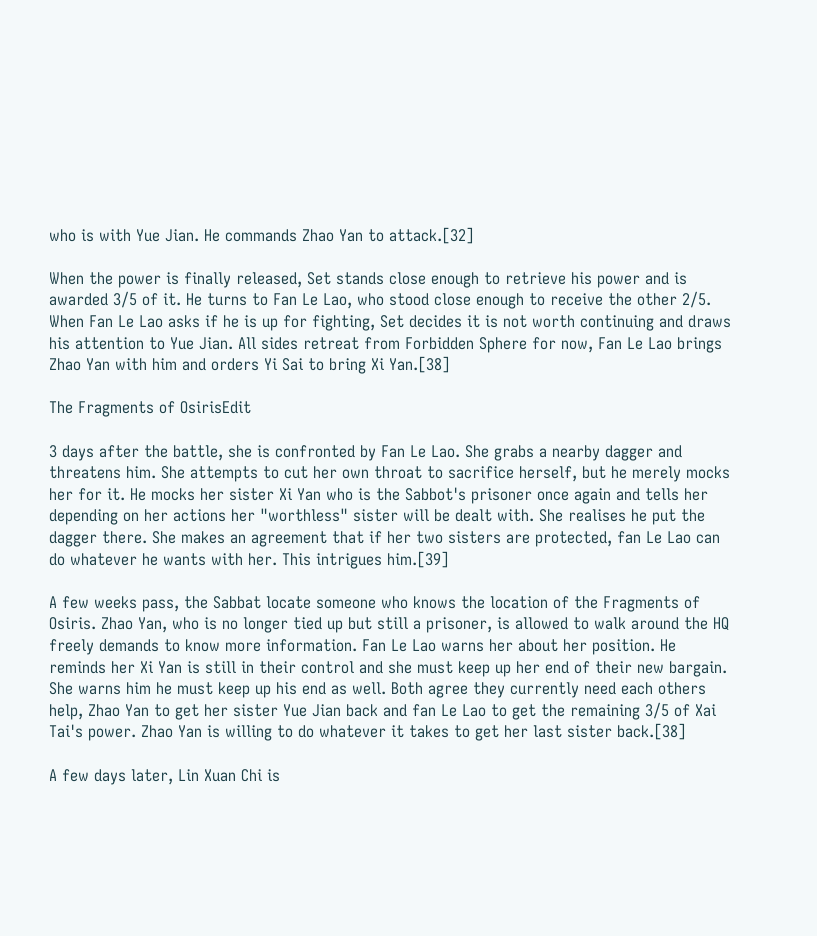who is with Yue Jian. He commands Zhao Yan to attack.[32]

When the power is finally released, Set stands close enough to retrieve his power and is awarded 3/5 of it. He turns to Fan Le Lao, who stood close enough to receive the other 2/5. When Fan Le Lao asks if he is up for fighting, Set decides it is not worth continuing and draws his attention to Yue Jian. All sides retreat from Forbidden Sphere for now, Fan Le Lao brings Zhao Yan with him and orders Yi Sai to bring Xi Yan.[38]

The Fragments of OsirisEdit

3 days after the battle, she is confronted by Fan Le Lao. She grabs a nearby dagger and threatens him. She attempts to cut her own throat to sacrifice herself, but he merely mocks her for it. He mocks her sister Xi Yan who is the Sabbot's prisoner once again and tells her depending on her actions her "worthless" sister will be dealt with. She realises he put the dagger there. She makes an agreement that if her two sisters are protected, fan Le Lao can do whatever he wants with her. This intrigues him.[39]

A few weeks pass, the Sabbat locate someone who knows the location of the Fragments of Osiris. Zhao Yan, who is no longer tied up but still a prisoner, is allowed to walk around the HQ freely demands to know more information. Fan Le Lao warns her about her position. He reminds her Xi Yan is still in their control and she must keep up her end of their new bargain. She warns him he must keep up his end as well. Both agree they currently need each others help, Zhao Yan to get her sister Yue Jian back and fan Le Lao to get the remaining 3/5 of Xai Tai's power. Zhao Yan is willing to do whatever it takes to get her last sister back.[38]

A few days later, Lin Xuan Chi is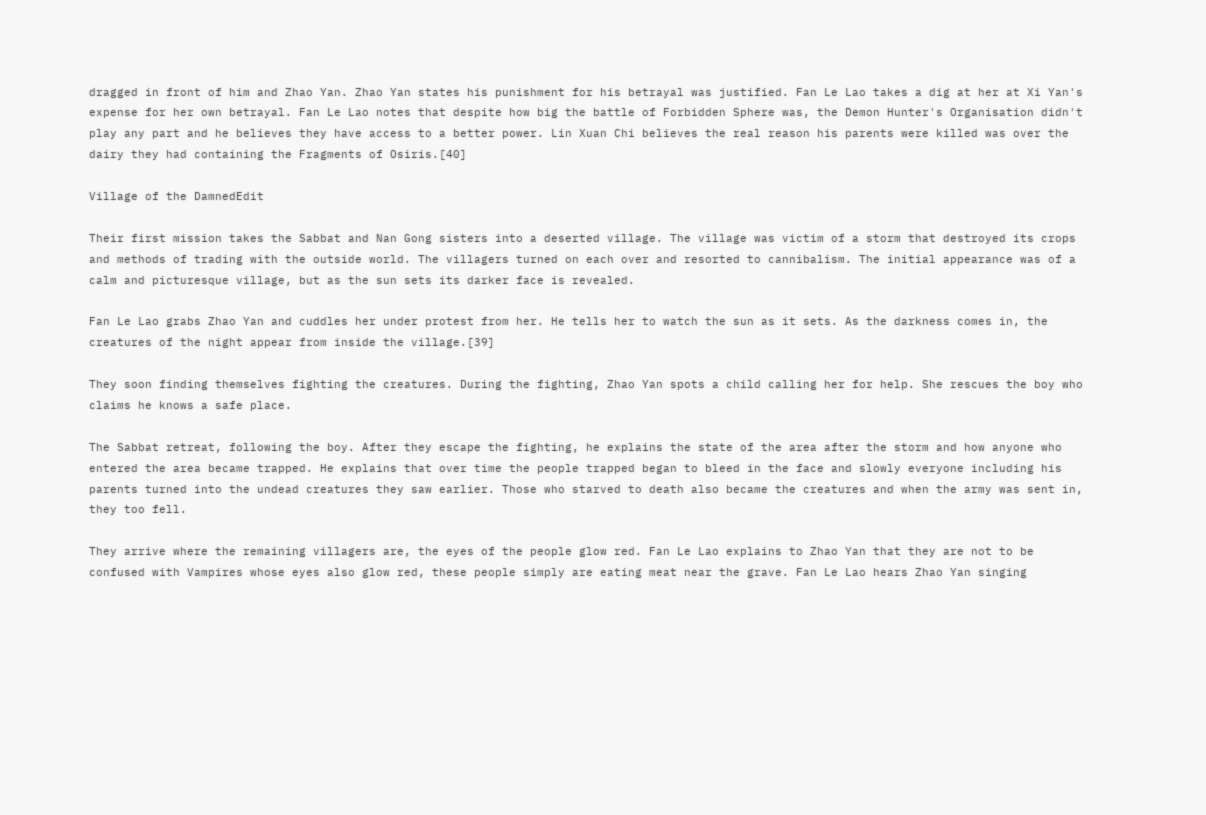dragged in front of him and Zhao Yan. Zhao Yan states his punishment for his betrayal was justified. Fan Le Lao takes a dig at her at Xi Yan's expense for her own betrayal. Fan Le Lao notes that despite how big the battle of Forbidden Sphere was, the Demon Hunter's Organisation didn't play any part and he believes they have access to a better power. Lin Xuan Chi believes the real reason his parents were killed was over the dairy they had containing the Fragments of Osiris.[40]

Village of the DamnedEdit

Their first mission takes the Sabbat and Nan Gong sisters into a deserted village. The village was victim of a storm that destroyed its crops and methods of trading with the outside world. The villagers turned on each over and resorted to cannibalism. The initial appearance was of a calm and picturesque village, but as the sun sets its darker face is revealed.

Fan Le Lao grabs Zhao Yan and cuddles her under protest from her. He tells her to watch the sun as it sets. As the darkness comes in, the creatures of the night appear from inside the village.[39]

They soon finding themselves fighting the creatures. During the fighting, Zhao Yan spots a child calling her for help. She rescues the boy who claims he knows a safe place.

The Sabbat retreat, following the boy. After they escape the fighting, he explains the state of the area after the storm and how anyone who entered the area became trapped. He explains that over time the people trapped began to bleed in the face and slowly everyone including his parents turned into the undead creatures they saw earlier. Those who starved to death also became the creatures and when the army was sent in, they too fell.

They arrive where the remaining villagers are, the eyes of the people glow red. Fan Le Lao explains to Zhao Yan that they are not to be confused with Vampires whose eyes also glow red, these people simply are eating meat near the grave. Fan Le Lao hears Zhao Yan singing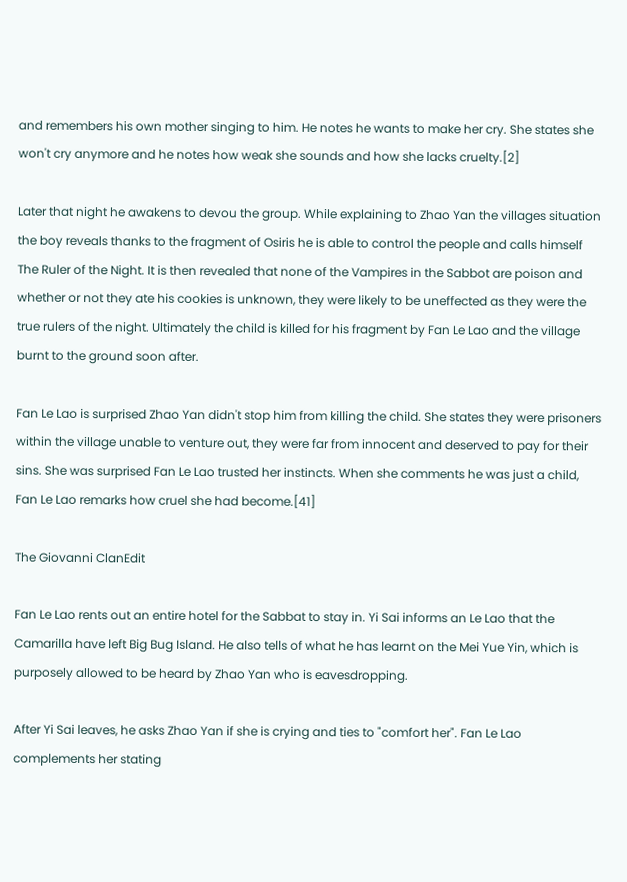and remembers his own mother singing to him. He notes he wants to make her cry. She states she won't cry anymore and he notes how weak she sounds and how she lacks cruelty.[2]

Later that night he awakens to devou the group. While explaining to Zhao Yan the villages situation the boy reveals thanks to the fragment of Osiris he is able to control the people and calls himself The Ruler of the Night. It is then revealed that none of the Vampires in the Sabbot are poison and whether or not they ate his cookies is unknown, they were likely to be uneffected as they were the true rulers of the night. Ultimately the child is killed for his fragment by Fan Le Lao and the village burnt to the ground soon after.

Fan Le Lao is surprised Zhao Yan didn't stop him from killing the child. She states they were prisoners within the village unable to venture out, they were far from innocent and deserved to pay for their sins. She was surprised Fan Le Lao trusted her instincts. When she comments he was just a child, Fan Le Lao remarks how cruel she had become.[41]

The Giovanni ClanEdit

Fan Le Lao rents out an entire hotel for the Sabbat to stay in. Yi Sai informs an Le Lao that the Camarilla have left Big Bug Island. He also tells of what he has learnt on the Mei Yue Yin, which is purposely allowed to be heard by Zhao Yan who is eavesdropping.

After Yi Sai leaves, he asks Zhao Yan if she is crying and ties to "comfort her". Fan Le Lao complements her stating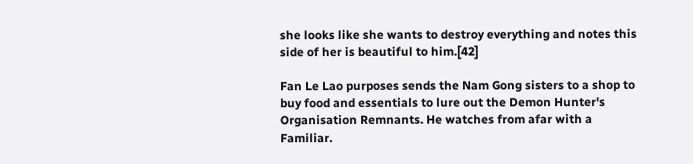she looks like she wants to destroy everything and notes this side of her is beautiful to him.[42]

Fan Le Lao purposes sends the Nam Gong sisters to a shop to buy food and essentials to lure out the Demon Hunter's Organisation Remnants. He watches from afar with a Familiar.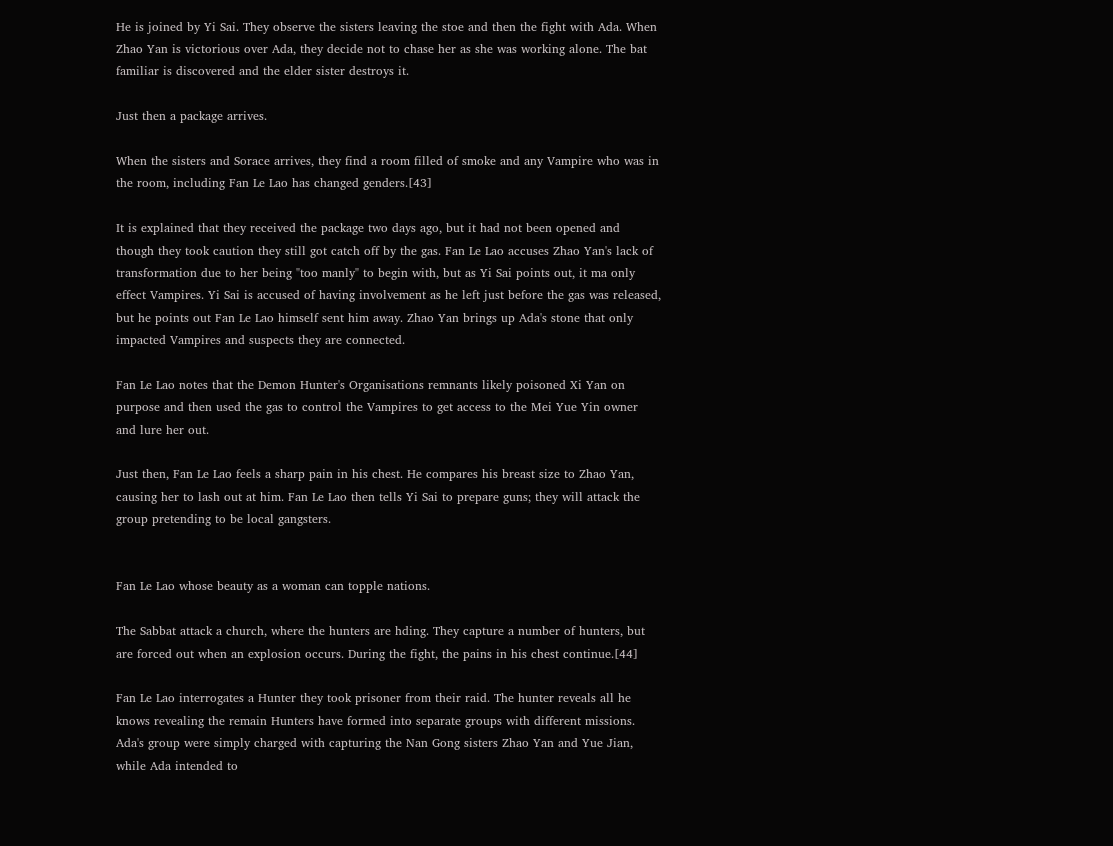He is joined by Yi Sai. They observe the sisters leaving the stoe and then the fight with Ada. When Zhao Yan is victorious over Ada, they decide not to chase her as she was working alone. The bat familiar is discovered and the elder sister destroys it.

Just then a package arrives.

When the sisters and Sorace arrives, they find a room filled of smoke and any Vampire who was in the room, including Fan Le Lao has changed genders.[43]

It is explained that they received the package two days ago, but it had not been opened and though they took caution they still got catch off by the gas. Fan Le Lao accuses Zhao Yan's lack of transformation due to her being "too manly" to begin with, but as Yi Sai points out, it ma only effect Vampires. Yi Sai is accused of having involvement as he left just before the gas was released, but he points out Fan Le Lao himself sent him away. Zhao Yan brings up Ada's stone that only impacted Vampires and suspects they are connected.

Fan Le Lao notes that the Demon Hunter's Organisations remnants likely poisoned Xi Yan on purpose and then used the gas to control the Vampires to get access to the Mei Yue Yin owner and lure her out.

Just then, Fan Le Lao feels a sharp pain in his chest. He compares his breast size to Zhao Yan, causing her to lash out at him. Fan Le Lao then tells Yi Sai to prepare guns; they will attack the group pretending to be local gangsters.


Fan Le Lao whose beauty as a woman can topple nations.

The Sabbat attack a church, where the hunters are hding. They capture a number of hunters, but are forced out when an explosion occurs. During the fight, the pains in his chest continue.[44]

Fan Le Lao interrogates a Hunter they took prisoner from their raid. The hunter reveals all he knows revealing the remain Hunters have formed into separate groups with different missions. Ada's group were simply charged with capturing the Nan Gong sisters Zhao Yan and Yue Jian, while Ada intended to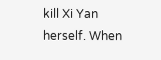kill Xi Yan herself. When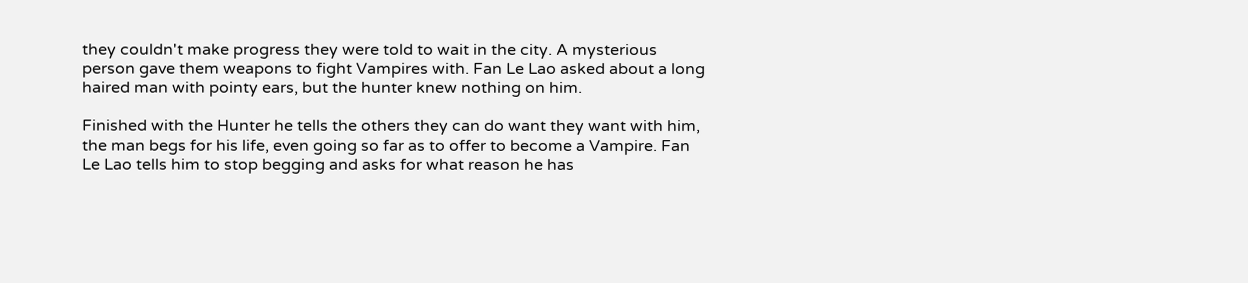they couldn't make progress they were told to wait in the city. A mysterious person gave them weapons to fight Vampires with. Fan Le Lao asked about a long haired man with pointy ears, but the hunter knew nothing on him.

Finished with the Hunter he tells the others they can do want they want with him, the man begs for his life, even going so far as to offer to become a Vampire. Fan Le Lao tells him to stop begging and asks for what reason he has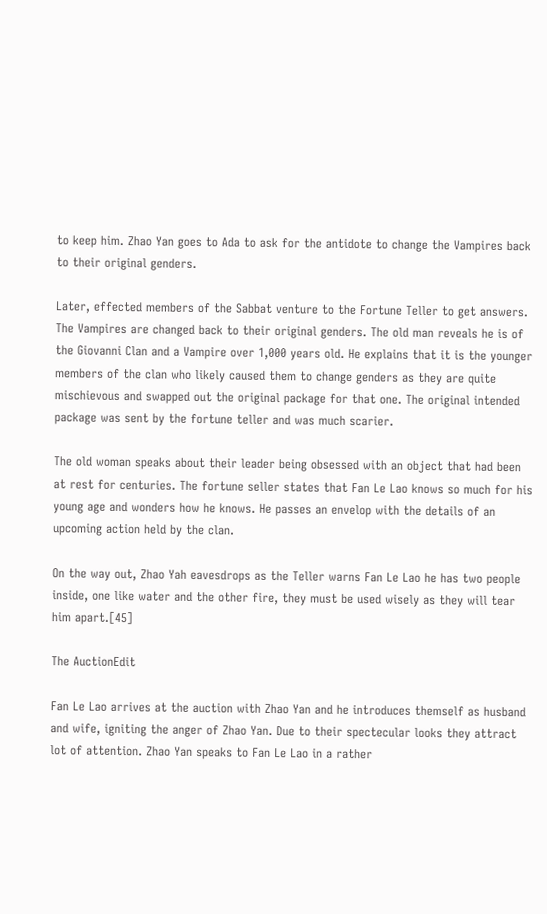to keep him. Zhao Yan goes to Ada to ask for the antidote to change the Vampires back to their original genders.

Later, effected members of the Sabbat venture to the Fortune Teller to get answers. The Vampires are changed back to their original genders. The old man reveals he is of the Giovanni Clan and a Vampire over 1,000 years old. He explains that it is the younger members of the clan who likely caused them to change genders as they are quite mischievous and swapped out the original package for that one. The original intended package was sent by the fortune teller and was much scarier.

The old woman speaks about their leader being obsessed with an object that had been at rest for centuries. The fortune seller states that Fan Le Lao knows so much for his young age and wonders how he knows. He passes an envelop with the details of an upcoming action held by the clan.

On the way out, Zhao Yah eavesdrops as the Teller warns Fan Le Lao he has two people inside, one like water and the other fire, they must be used wisely as they will tear him apart.[45]

The AuctionEdit

Fan Le Lao arrives at the auction with Zhao Yan and he introduces themself as husband and wife, igniting the anger of Zhao Yan. Due to their spectecular looks they attract lot of attention. Zhao Yan speaks to Fan Le Lao in a rather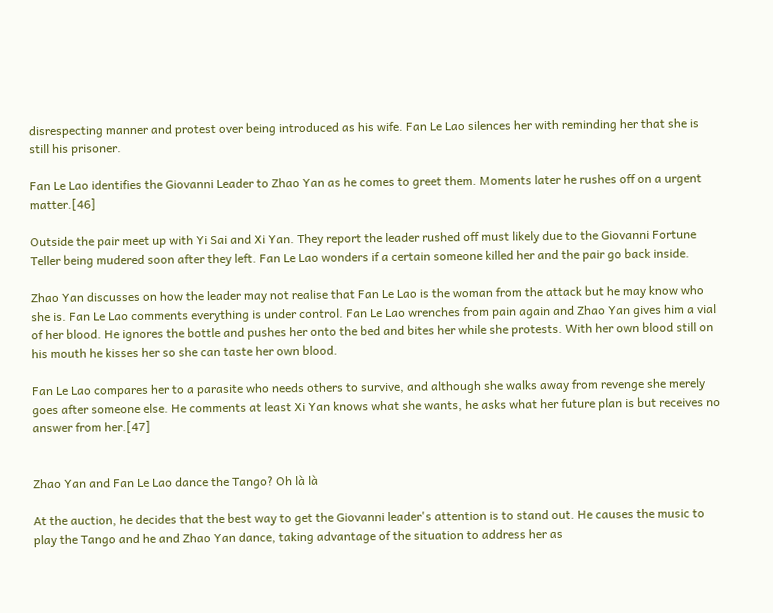disrespecting manner and protest over being introduced as his wife. Fan Le Lao silences her with reminding her that she is still his prisoner.

Fan Le Lao identifies the Giovanni Leader to Zhao Yan as he comes to greet them. Moments later he rushes off on a urgent matter.[46]

Outside the pair meet up with Yi Sai and Xi Yan. They report the leader rushed off must likely due to the Giovanni Fortune Teller being mudered soon after they left. Fan Le Lao wonders if a certain someone killed her and the pair go back inside.

Zhao Yan discusses on how the leader may not realise that Fan Le Lao is the woman from the attack but he may know who she is. Fan Le Lao comments everything is under control. Fan Le Lao wrenches from pain again and Zhao Yan gives him a vial of her blood. He ignores the bottle and pushes her onto the bed and bites her while she protests. With her own blood still on his mouth he kisses her so she can taste her own blood.

Fan Le Lao compares her to a parasite who needs others to survive, and although she walks away from revenge she merely goes after someone else. He comments at least Xi Yan knows what she wants, he asks what her future plan is but receives no answer from her.[47]


Zhao Yan and Fan Le Lao dance the Tango? Oh là là

At the auction, he decides that the best way to get the Giovanni leader's attention is to stand out. He causes the music to play the Tango and he and Zhao Yan dance, taking advantage of the situation to address her as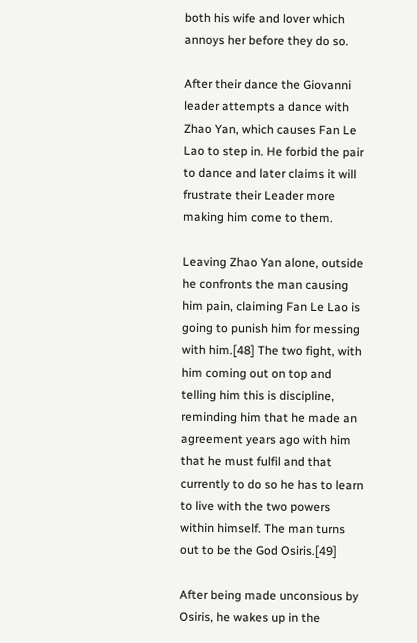both his wife and lover which annoys her before they do so.

After their dance the Giovanni leader attempts a dance with Zhao Yan, which causes Fan Le Lao to step in. He forbid the pair to dance and later claims it will frustrate their Leader more making him come to them.

Leaving Zhao Yan alone, outside he confronts the man causing him pain, claiming Fan Le Lao is going to punish him for messing with him.[48] The two fight, with him coming out on top and telling him this is discipline, reminding him that he made an agreement years ago with him that he must fulfil and that currently to do so he has to learn to live with the two powers within himself. The man turns out to be the God Osiris.[49]

After being made unconsious by Osiris, he wakes up in the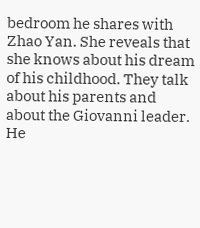bedroom he shares with Zhao Yan. She reveals that she knows about his dream of his childhood. They talk about his parents and about the Giovanni leader. He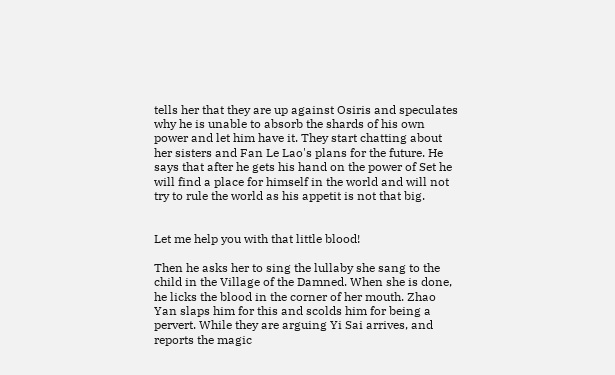tells her that they are up against Osiris and speculates why he is unable to absorb the shards of his own power and let him have it. They start chatting about her sisters and Fan Le Lao's plans for the future. He says that after he gets his hand on the power of Set he will find a place for himself in the world and will not try to rule the world as his appetit is not that big.


Let me help you with that little blood!

Then he asks her to sing the lullaby she sang to the child in the Village of the Damned. When she is done, he licks the blood in the corner of her mouth. Zhao Yan slaps him for this and scolds him for being a pervert. While they are arguing Yi Sai arrives, and reports the magic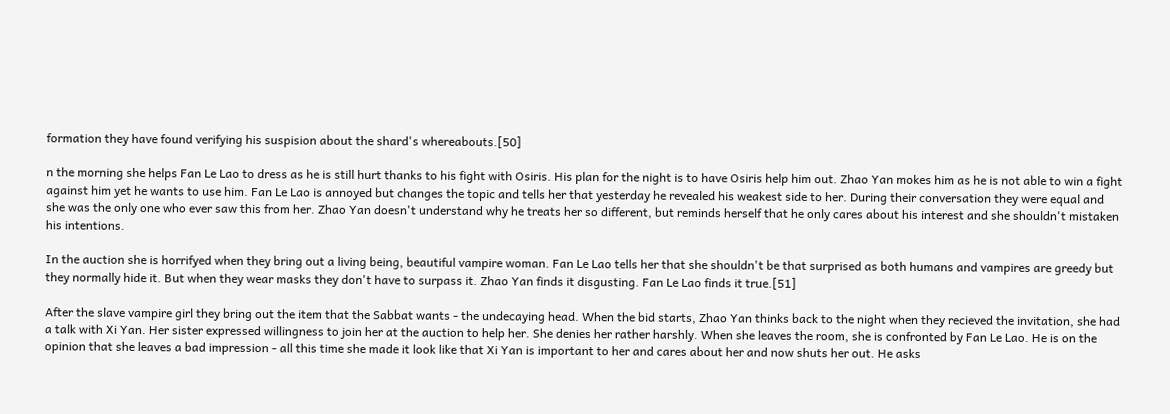formation they have found verifying his suspision about the shard's whereabouts.[50]

n the morning she helps Fan Le Lao to dress as he is still hurt thanks to his fight with Osiris. His plan for the night is to have Osiris help him out. Zhao Yan mokes him as he is not able to win a fight against him yet he wants to use him. Fan Le Lao is annoyed but changes the topic and tells her that yesterday he revealed his weakest side to her. During their conversation they were equal and she was the only one who ever saw this from her. Zhao Yan doesn't understand why he treats her so different, but reminds herself that he only cares about his interest and she shouldn't mistaken his intentions.

In the auction she is horrifyed when they bring out a living being, beautiful vampire woman. Fan Le Lao tells her that she shouldn't be that surprised as both humans and vampires are greedy but they normally hide it. But when they wear masks they don't have to surpass it. Zhao Yan finds it disgusting. Fan Le Lao finds it true.[51]

After the slave vampire girl they bring out the item that the Sabbat wants - the undecaying head. When the bid starts, Zhao Yan thinks back to the night when they recieved the invitation, she had a talk with Xi Yan. Her sister expressed willingness to join her at the auction to help her. She denies her rather harshly. When she leaves the room, she is confronted by Fan Le Lao. He is on the opinion that she leaves a bad impression - all this time she made it look like that Xi Yan is important to her and cares about her and now shuts her out. He asks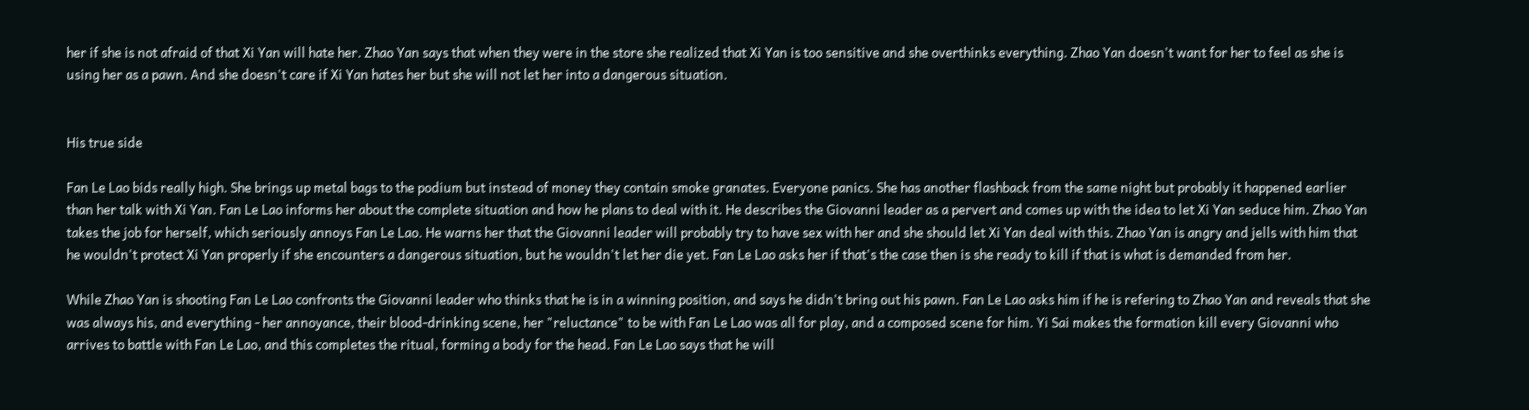her if she is not afraid of that Xi Yan will hate her. Zhao Yan says that when they were in the store she realized that Xi Yan is too sensitive and she overthinks everything. Zhao Yan doesn't want for her to feel as she is using her as a pawn. And she doesn't care if Xi Yan hates her but she will not let her into a dangerous situation.


His true side

Fan Le Lao bids really high. She brings up metal bags to the podium but instead of money they contain smoke granates. Everyone panics. She has another flashback from the same night but probably it happened earlier than her talk with Xi Yan. Fan Le Lao informs her about the complete situation and how he plans to deal with it. He describes the Giovanni leader as a pervert and comes up with the idea to let Xi Yan seduce him. Zhao Yan takes the job for herself, which seriously annoys Fan Le Lao. He warns her that the Giovanni leader will probably try to have sex with her and she should let Xi Yan deal with this. Zhao Yan is angry and jells with him that he wouldn't protect Xi Yan properly if she encounters a dangerous situation, but he wouldn't let her die yet. Fan Le Lao asks her if that's the case then is she ready to kill if that is what is demanded from her.

While Zhao Yan is shooting Fan Le Lao confronts the Giovanni leader who thinks that he is in a winning position, and says he didn't bring out his pawn. Fan Le Lao asks him if he is refering to Zhao Yan and reveals that she was always his, and everything - her annoyance, their blood-drinking scene, her "reluctance" to be with Fan Le Lao was all for play, and a composed scene for him. Yi Sai makes the formation kill every Giovanni who arrives to battle with Fan Le Lao, and this completes the ritual, forming a body for the head. Fan Le Lao says that he will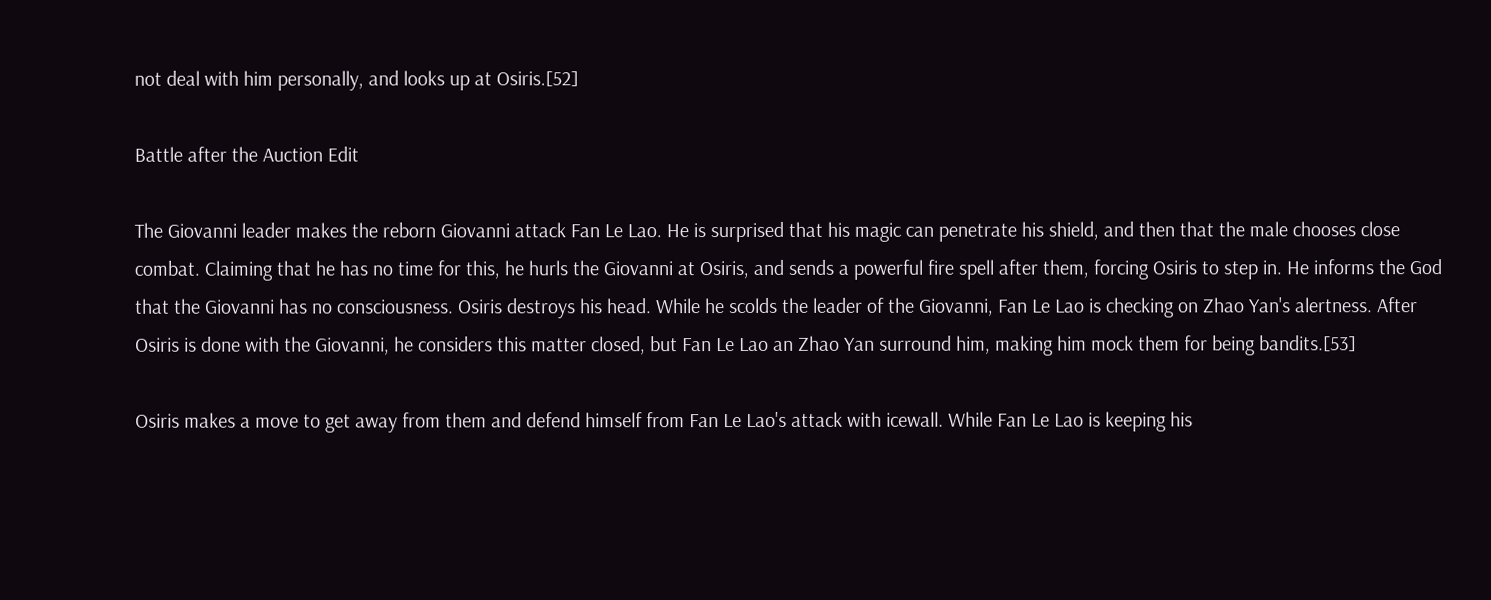not deal with him personally, and looks up at Osiris.[52]

Battle after the Auction Edit

The Giovanni leader makes the reborn Giovanni attack Fan Le Lao. He is surprised that his magic can penetrate his shield, and then that the male chooses close combat. Claiming that he has no time for this, he hurls the Giovanni at Osiris, and sends a powerful fire spell after them, forcing Osiris to step in. He informs the God that the Giovanni has no consciousness. Osiris destroys his head. While he scolds the leader of the Giovanni, Fan Le Lao is checking on Zhao Yan's alertness. After Osiris is done with the Giovanni, he considers this matter closed, but Fan Le Lao an Zhao Yan surround him, making him mock them for being bandits.[53]

Osiris makes a move to get away from them and defend himself from Fan Le Lao's attack with icewall. While Fan Le Lao is keeping his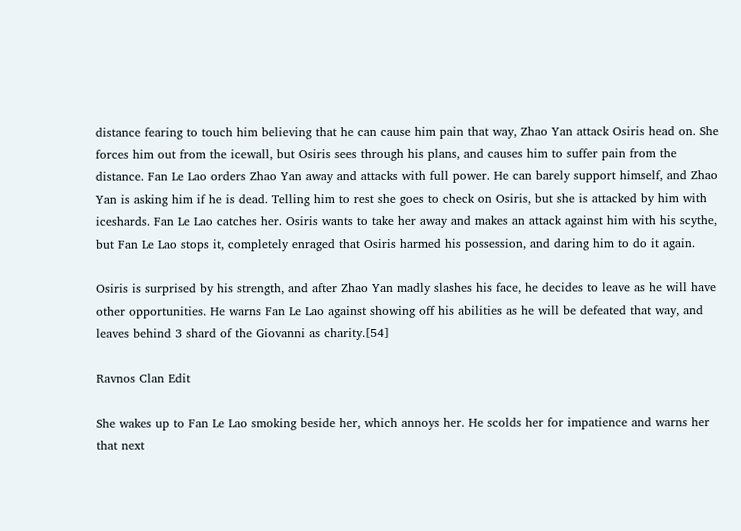distance fearing to touch him believing that he can cause him pain that way, Zhao Yan attack Osiris head on. She forces him out from the icewall, but Osiris sees through his plans, and causes him to suffer pain from the distance. Fan Le Lao orders Zhao Yan away and attacks with full power. He can barely support himself, and Zhao Yan is asking him if he is dead. Telling him to rest she goes to check on Osiris, but she is attacked by him with iceshards. Fan Le Lao catches her. Osiris wants to take her away and makes an attack against him with his scythe, but Fan Le Lao stops it, completely enraged that Osiris harmed his possession, and daring him to do it again.

Osiris is surprised by his strength, and after Zhao Yan madly slashes his face, he decides to leave as he will have other opportunities. He warns Fan Le Lao against showing off his abilities as he will be defeated that way, and leaves behind 3 shard of the Giovanni as charity.[54]

Ravnos Clan Edit

She wakes up to Fan Le Lao smoking beside her, which annoys her. He scolds her for impatience and warns her that next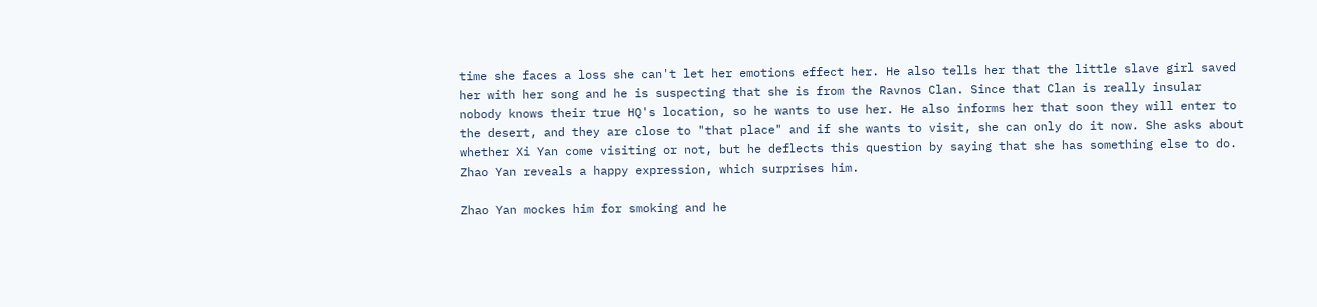time she faces a loss she can't let her emotions effect her. He also tells her that the little slave girl saved her with her song and he is suspecting that she is from the Ravnos Clan. Since that Clan is really insular nobody knows their true HQ's location, so he wants to use her. He also informs her that soon they will enter to the desert, and they are close to "that place" and if she wants to visit, she can only do it now. She asks about whether Xi Yan come visiting or not, but he deflects this question by saying that she has something else to do. Zhao Yan reveals a happy expression, which surprises him.

Zhao Yan mockes him for smoking and he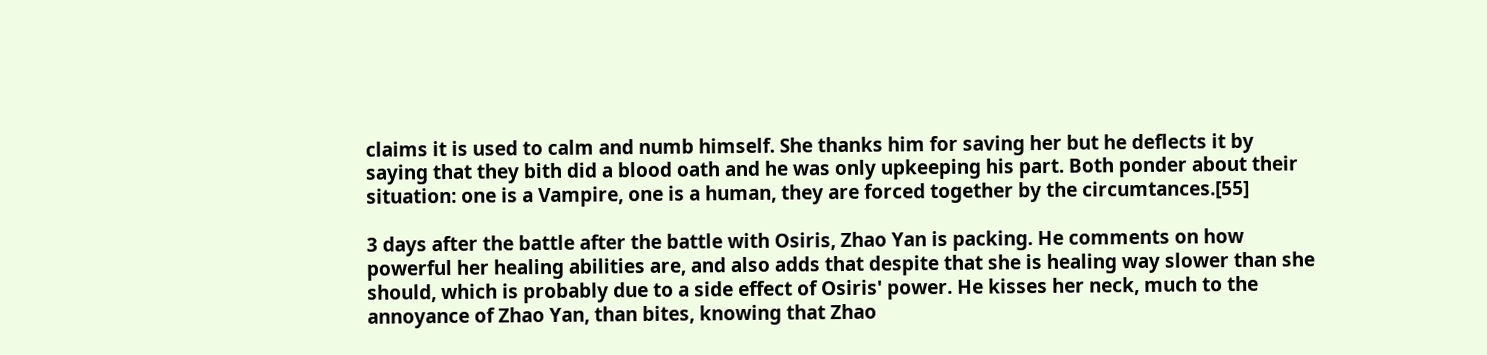claims it is used to calm and numb himself. She thanks him for saving her but he deflects it by saying that they bith did a blood oath and he was only upkeeping his part. Both ponder about their situation: one is a Vampire, one is a human, they are forced together by the circumtances.[55]

3 days after the battle after the battle with Osiris, Zhao Yan is packing. He comments on how powerful her healing abilities are, and also adds that despite that she is healing way slower than she should, which is probably due to a side effect of Osiris' power. He kisses her neck, much to the annoyance of Zhao Yan, than bites, knowing that Zhao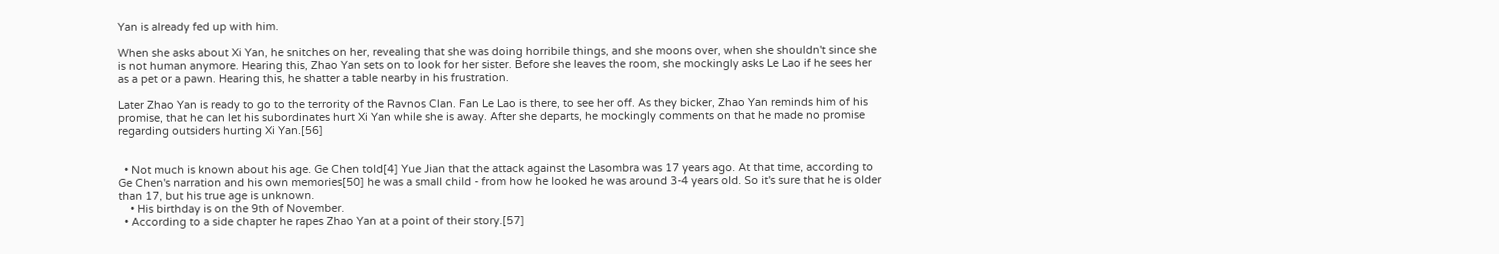Yan is already fed up with him.

When she asks about Xi Yan, he snitches on her, revealing that she was doing horribile things, and she moons over, when she shouldn't since she is not human anymore. Hearing this, Zhao Yan sets on to look for her sister. Before she leaves the room, she mockingly asks Le Lao if he sees her as a pet or a pawn. Hearing this, he shatter a table nearby in his frustration.

Later Zhao Yan is ready to go to the terrority of the Ravnos Clan. Fan Le Lao is there, to see her off. As they bicker, Zhao Yan reminds him of his promise, that he can let his subordinates hurt Xi Yan while she is away. After she departs, he mockingly comments on that he made no promise regarding outsiders hurting Xi Yan.[56]


  • Not much is known about his age. Ge Chen told[4] Yue Jian that the attack against the Lasombra was 17 years ago. At that time, according to Ge Chen's narration and his own memories[50] he was a small child - from how he looked he was around 3-4 years old. So it's sure that he is older than 17, but his true age is unknown.
    • His birthday is on the 9th of November.
  • According to a side chapter he rapes Zhao Yan at a point of their story.[57]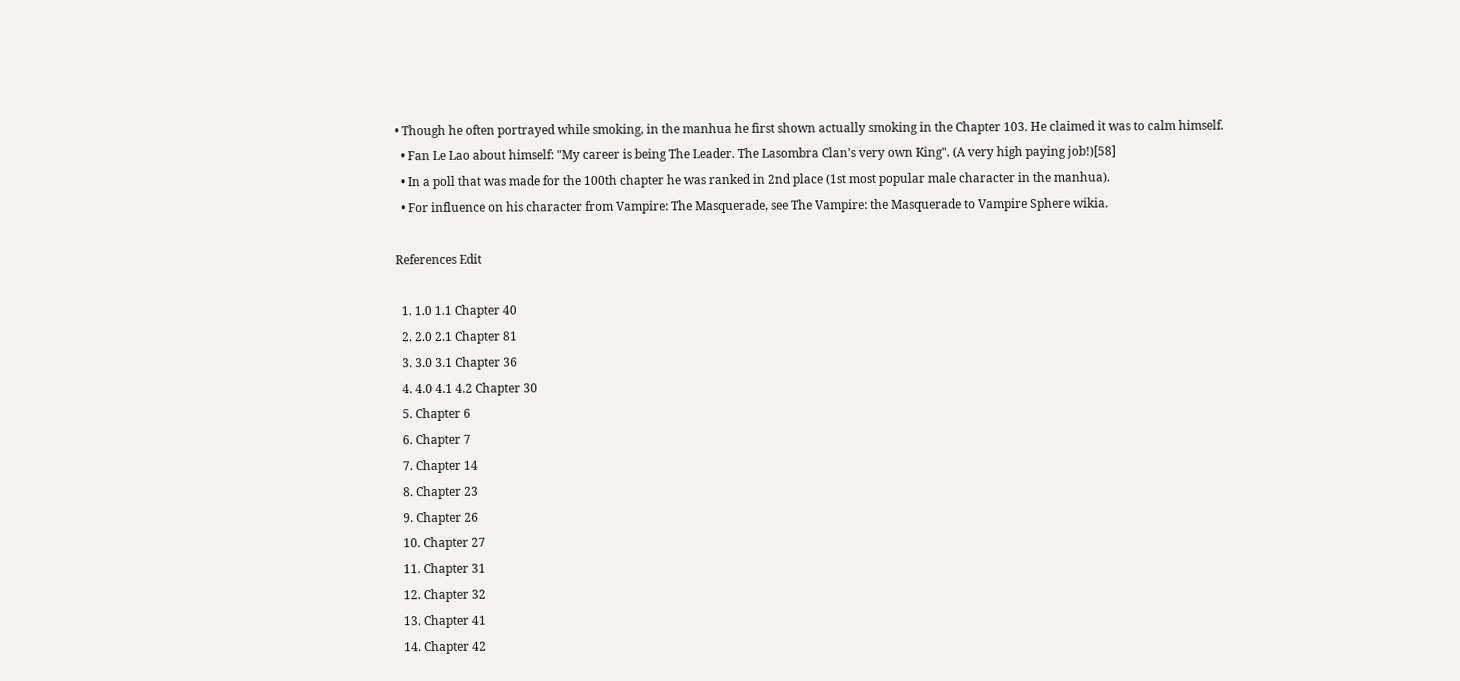• Though he often portrayed while smoking, in the manhua he first shown actually smoking in the Chapter 103. He claimed it was to calm himself.
  • Fan Le Lao about himself: "My career is being The Leader. The Lasombra Clan's very own King". (A very high paying job!)[58]
  • In a poll that was made for the 100th chapter he was ranked in 2nd place (1st most popular male character in the manhua).
  • For influence on his character from Vampire: The Masquerade, see The Vampire: the Masquerade to Vampire Sphere wikia.

References Edit

  1. 1.0 1.1 Chapter 40
  2. 2.0 2.1 Chapter 81
  3. 3.0 3.1 Chapter 36
  4. 4.0 4.1 4.2 Chapter 30
  5. Chapter 6
  6. Chapter 7
  7. Chapter 14
  8. Chapter 23
  9. Chapter 26
  10. Chapter 27
  11. Chapter 31
  12. Chapter 32
  13. Chapter 41
  14. Chapter 42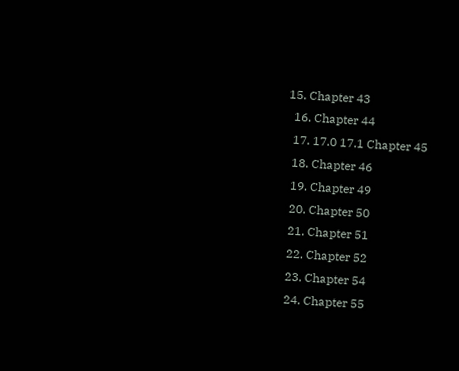15. Chapter 43
  16. Chapter 44
  17. 17.0 17.1 Chapter 45
  18. Chapter 46
  19. Chapter 49
  20. Chapter 50
  21. Chapter 51
  22. Chapter 52
  23. Chapter 54
  24. Chapter 55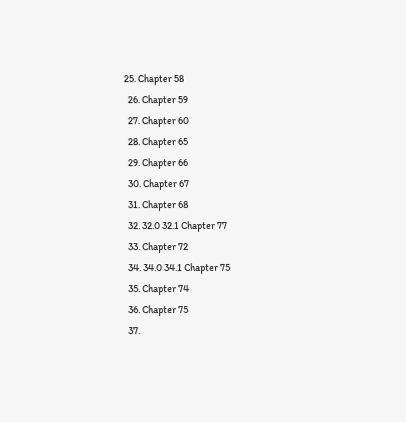25. Chapter 58
  26. Chapter 59
  27. Chapter 60
  28. Chapter 65
  29. Chapter 66
  30. Chapter 67
  31. Chapter 68
  32. 32.0 32.1 Chapter 77
  33. Chapter 72
  34. 34.0 34.1 Chapter 75
  35. Chapter 74
  36. Chapter 75
  37.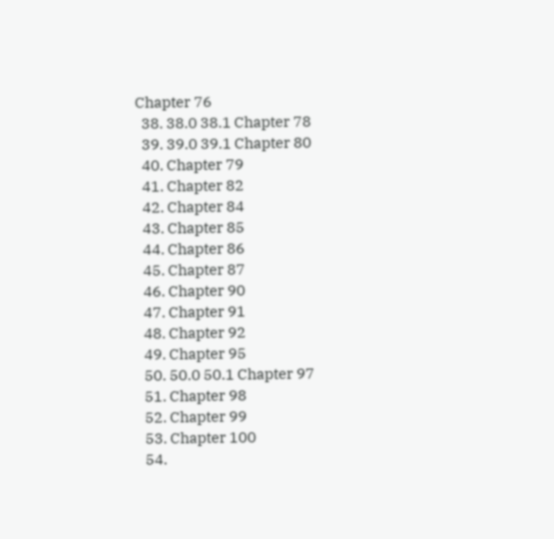Chapter 76
  38. 38.0 38.1 Chapter 78
  39. 39.0 39.1 Chapter 80
  40. Chapter 79
  41. Chapter 82
  42. Chapter 84
  43. Chapter 85
  44. Chapter 86
  45. Chapter 87
  46. Chapter 90
  47. Chapter 91
  48. Chapter 92
  49. Chapter 95
  50. 50.0 50.1 Chapter 97
  51. Chapter 98
  52. Chapter 99
  53. Chapter 100
  54.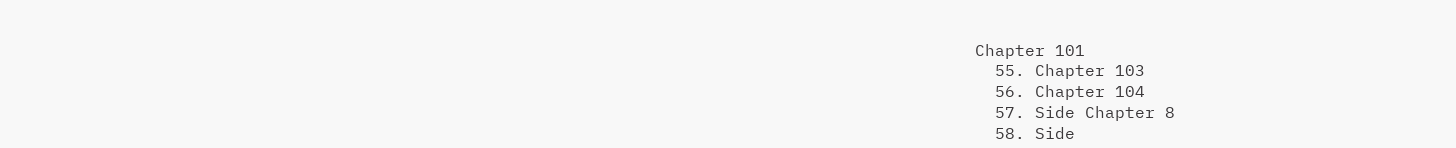Chapter 101
  55. Chapter 103
  56. Chapter 104
  57. Side Chapter 8
  58. Side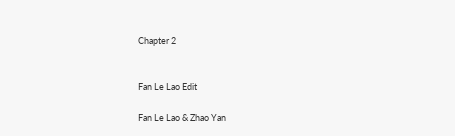Chapter 2


Fan Le Lao Edit

Fan Le Lao & Zhao Yan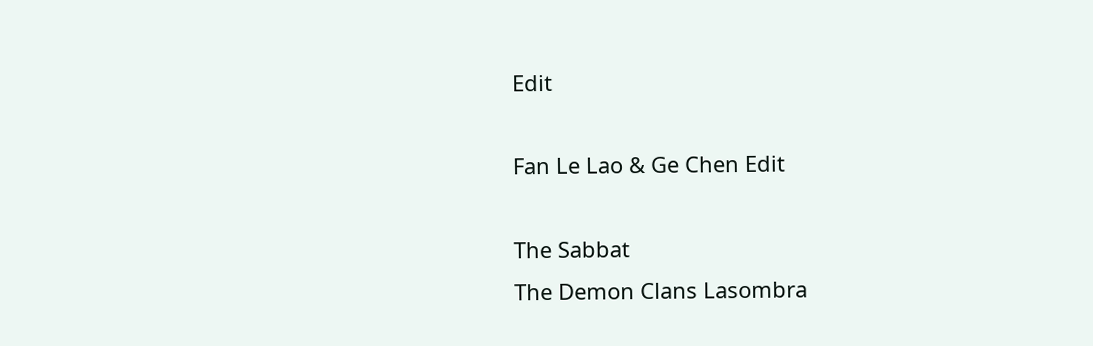Edit

Fan Le Lao & Ge Chen Edit

The Sabbat
The Demon Clans Lasombra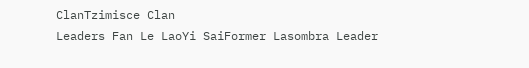ClanTzimisce Clan
Leaders Fan Le LaoYi SaiFormer Lasombra Leader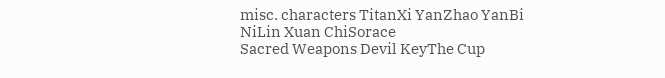misc. characters TitanXi YanZhao YanBi NiLin Xuan ChiSorace
Sacred Weapons Devil KeyThe Cup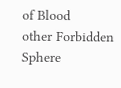of Blood
other Forbidden Sphere